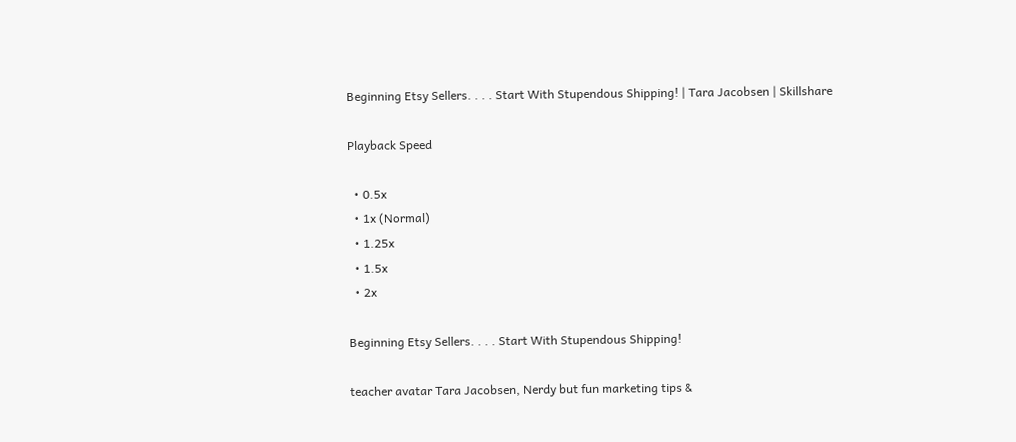Beginning Etsy Sellers. . . . Start With Stupendous Shipping! | Tara Jacobsen | Skillshare

Playback Speed

  • 0.5x
  • 1x (Normal)
  • 1.25x
  • 1.5x
  • 2x

Beginning Etsy Sellers. . . . Start With Stupendous Shipping!

teacher avatar Tara Jacobsen, Nerdy but fun marketing tips &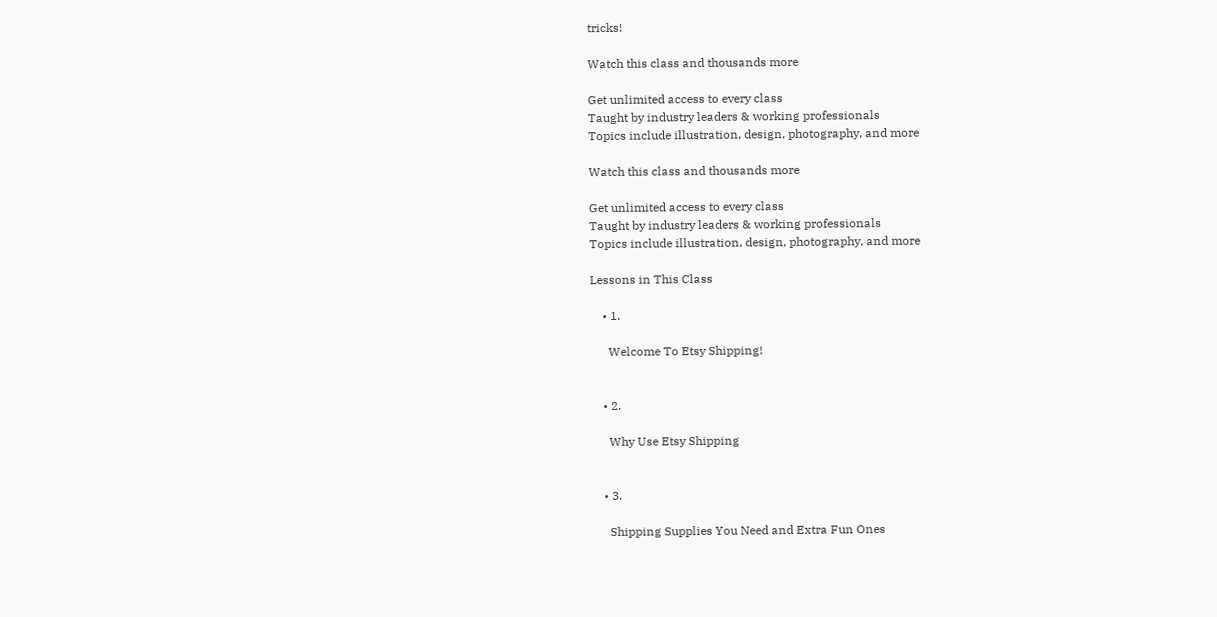tricks!

Watch this class and thousands more

Get unlimited access to every class
Taught by industry leaders & working professionals
Topics include illustration, design, photography, and more

Watch this class and thousands more

Get unlimited access to every class
Taught by industry leaders & working professionals
Topics include illustration, design, photography, and more

Lessons in This Class

    • 1.

      Welcome To Etsy Shipping!


    • 2.

      Why Use Etsy Shipping


    • 3.

      Shipping Supplies You Need and Extra Fun Ones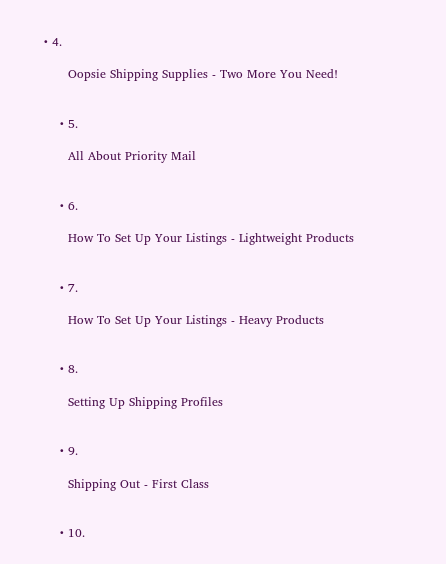• 4.

      Oopsie Shipping Supplies - Two More You Need!


    • 5.

      All About Priority Mail


    • 6.

      How To Set Up Your Listings - Lightweight Products


    • 7.

      How To Set Up Your Listings - Heavy Products


    • 8.

      Setting Up Shipping Profiles


    • 9.

      Shipping Out - First Class


    • 10.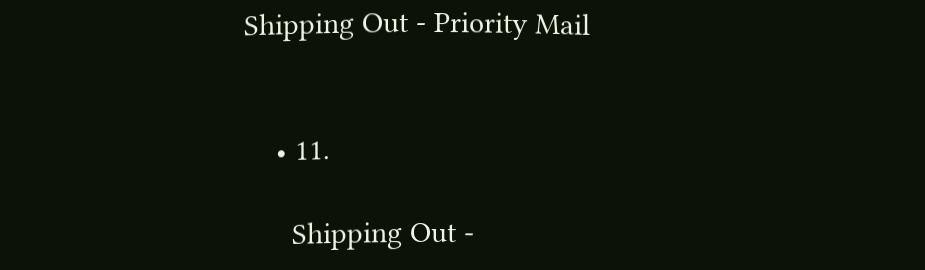Shipping Out - Priority Mail


    • 11.

      Shipping Out -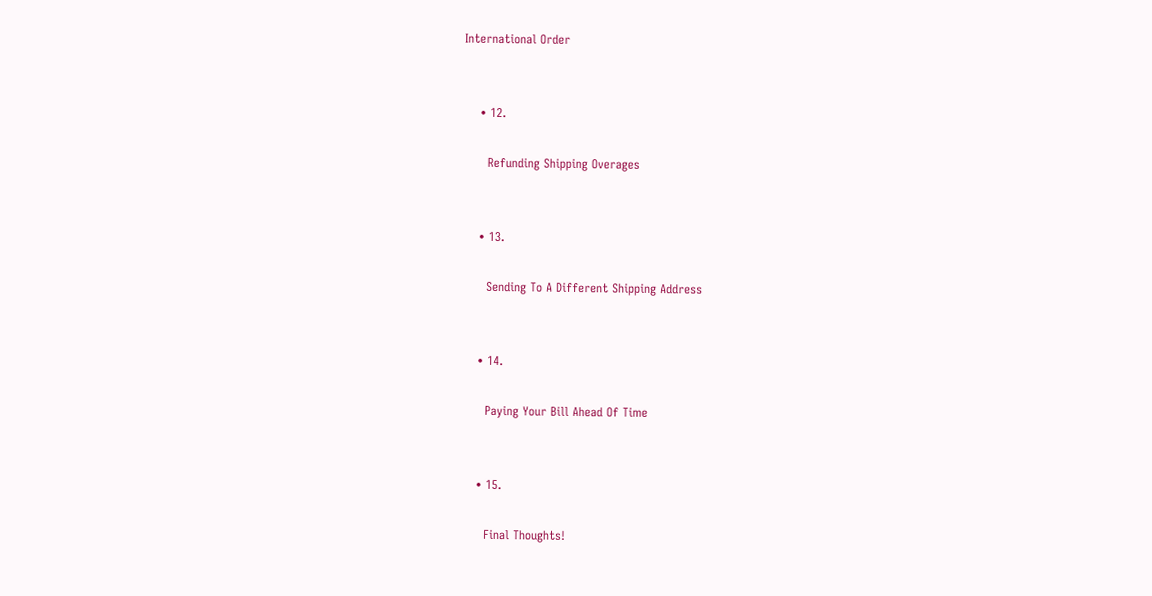International Order


    • 12.

      Refunding Shipping Overages


    • 13.

      Sending To A Different Shipping Address


    • 14.

      Paying Your Bill Ahead Of Time


    • 15.

      Final Thoughts!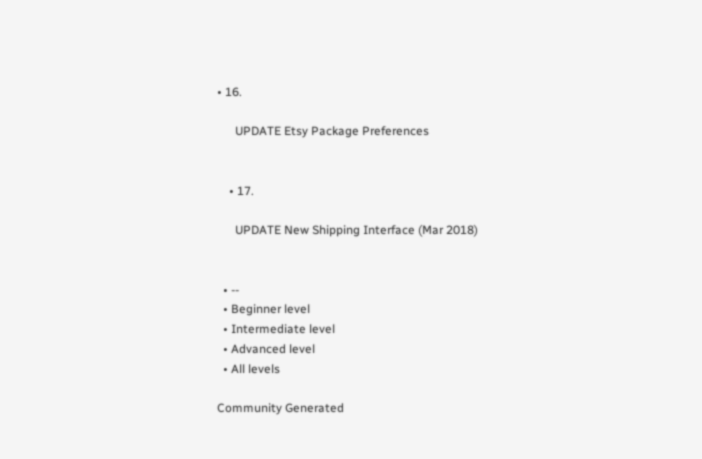• 16.

      UPDATE Etsy Package Preferences


    • 17.

      UPDATE New Shipping Interface (Mar 2018)


  • --
  • Beginner level
  • Intermediate level
  • Advanced level
  • All levels

Community Generated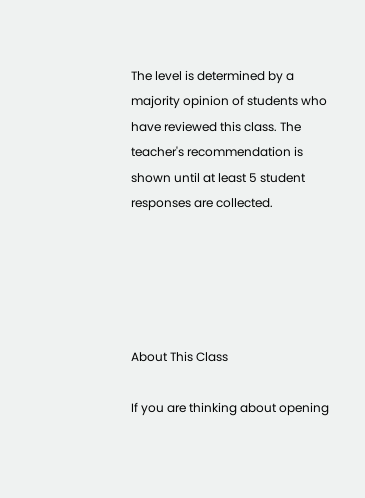The level is determined by a majority opinion of students who have reviewed this class. The teacher's recommendation is shown until at least 5 student responses are collected.





About This Class

If you are thinking about opening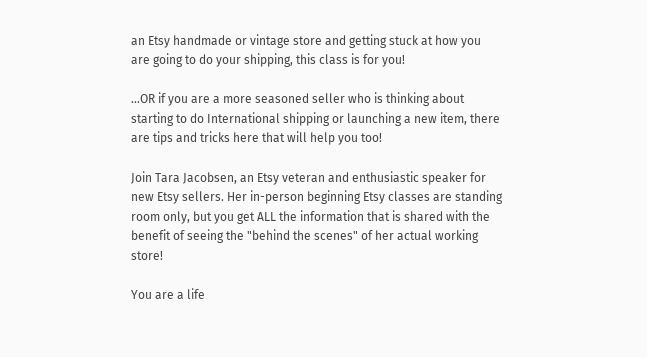an Etsy handmade or vintage store and getting stuck at how you are going to do your shipping, this class is for you!

...OR if you are a more seasoned seller who is thinking about starting to do International shipping or launching a new item, there are tips and tricks here that will help you too!

Join Tara Jacobsen, an Etsy veteran and enthusiastic speaker for new Etsy sellers. Her in-person beginning Etsy classes are standing room only, but you get ALL the information that is shared with the benefit of seeing the "behind the scenes" of her actual working store!

You are a life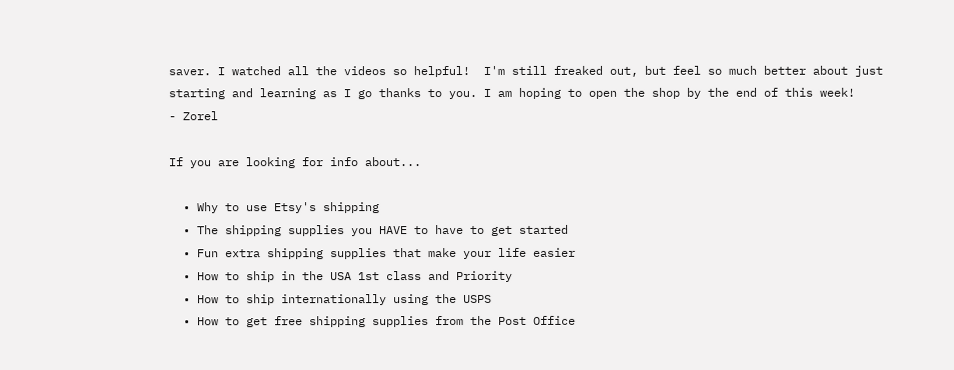saver. I watched all the videos so helpful!  I'm still freaked out, but feel so much better about just starting and learning as I go thanks to you. I am hoping to open the shop by the end of this week!
- Zorel

If you are looking for info about...

  • Why to use Etsy's shipping
  • The shipping supplies you HAVE to have to get started
  • Fun extra shipping supplies that make your life easier
  • How to ship in the USA 1st class and Priority
  • How to ship internationally using the USPS
  • How to get free shipping supplies from the Post Office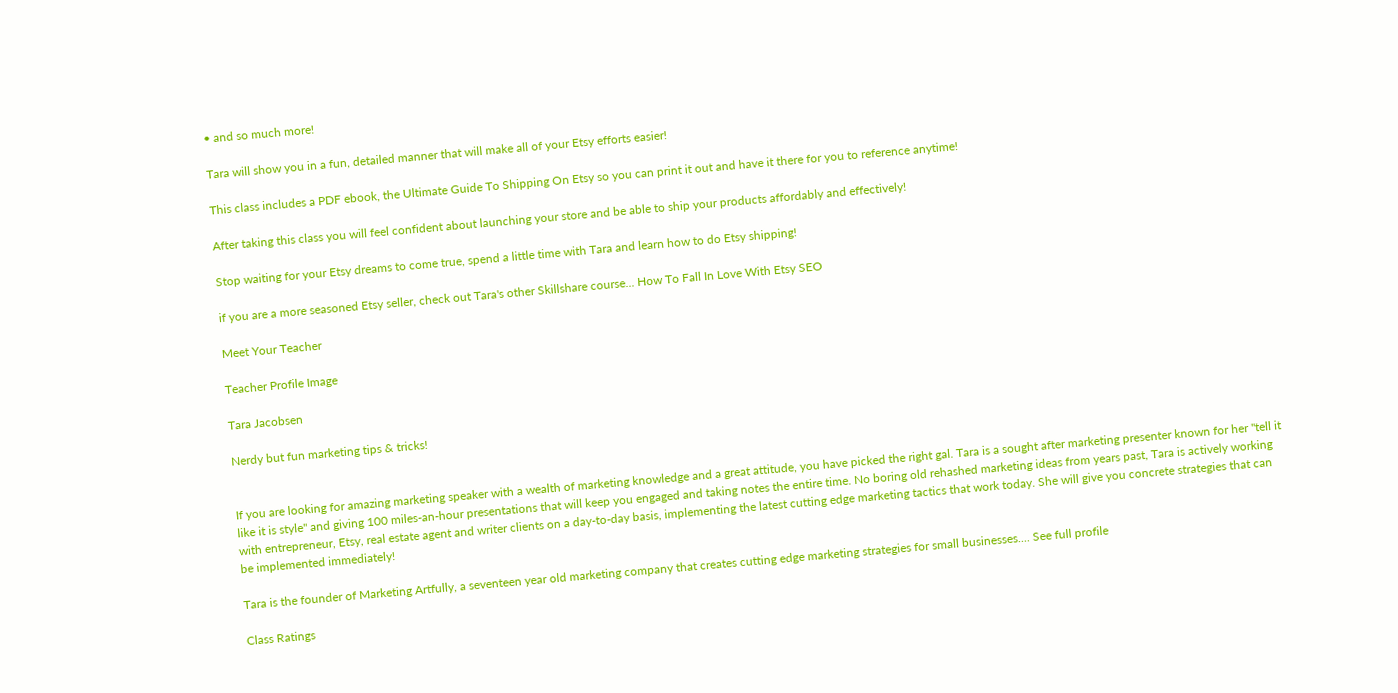• and so much more!

Tara will show you in a fun, detailed manner that will make all of your Etsy efforts easier!

This class includes a PDF ebook, the Ultimate Guide To Shipping On Etsy so you can print it out and have it there for you to reference anytime!

After taking this class you will feel confident about launching your store and be able to ship your products affordably and effectively!

Stop waiting for your Etsy dreams to come true, spend a little time with Tara and learn how to do Etsy shipping!

if you are a more seasoned Etsy seller, check out Tara's other Skillshare course... How To Fall In Love With Etsy SEO

Meet Your Teacher

Teacher Profile Image

Tara Jacobsen

Nerdy but fun marketing tips & tricks!


If you are looking for amazing marketing speaker with a wealth of marketing knowledge and a great attitude, you have picked the right gal. Tara is a sought after marketing presenter known for her "tell it like it is style" and giving 100 miles-an-hour presentations that will keep you engaged and taking notes the entire time. No boring old rehashed marketing ideas from years past, Tara is actively working with entrepreneur, Etsy, real estate agent and writer clients on a day-to-day basis, implementing the latest cutting edge marketing tactics that work today. She will give you concrete strategies that can be implemented immediately!

Tara is the founder of Marketing Artfully, a seventeen year old marketing company that creates cutting edge marketing strategies for small businesses.... See full profile

Class Ratings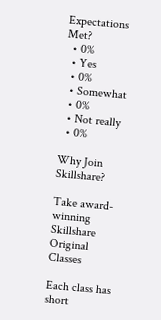Expectations Met?
  • 0%
  • Yes
  • 0%
  • Somewhat
  • 0%
  • Not really
  • 0%

Why Join Skillshare?

Take award-winning Skillshare Original Classes

Each class has short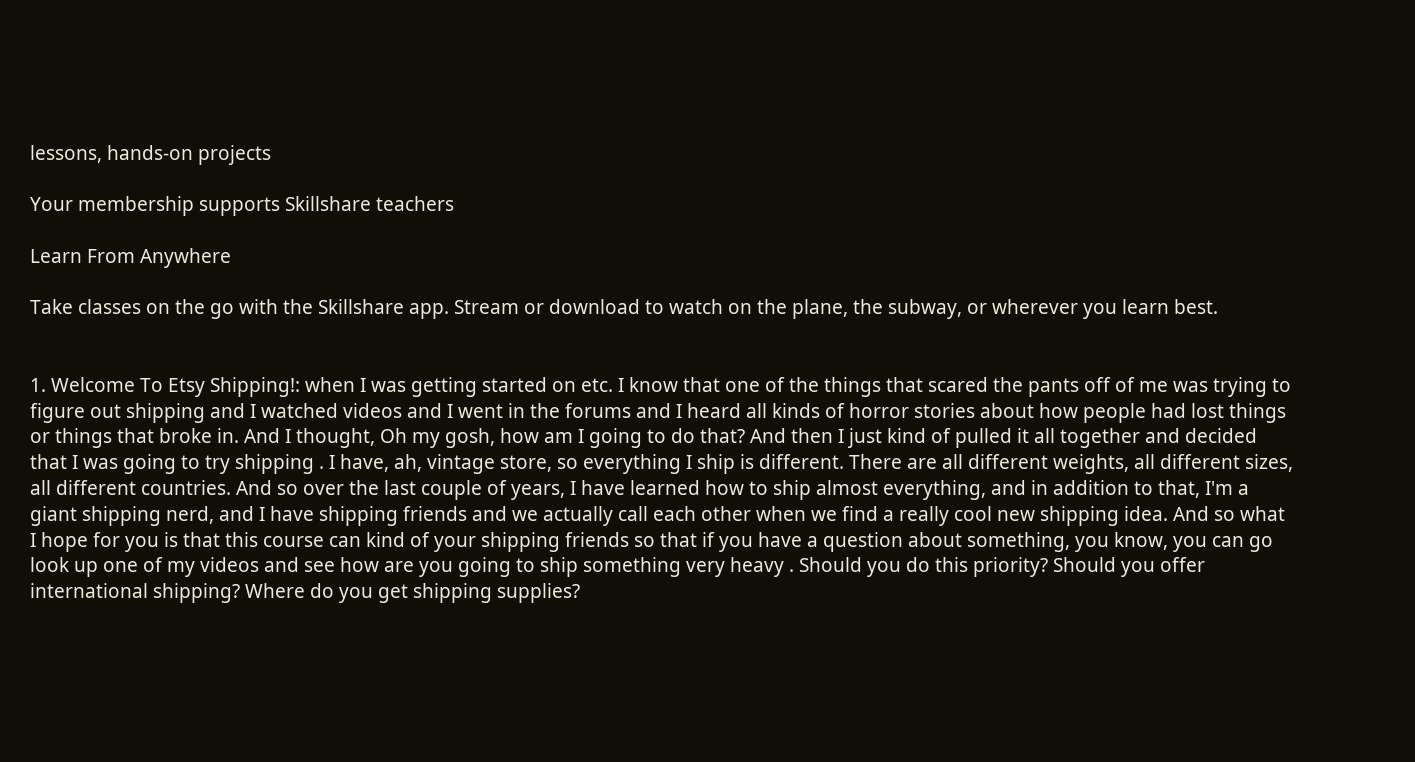lessons, hands-on projects

Your membership supports Skillshare teachers

Learn From Anywhere

Take classes on the go with the Skillshare app. Stream or download to watch on the plane, the subway, or wherever you learn best.


1. Welcome To Etsy Shipping!: when I was getting started on etc. I know that one of the things that scared the pants off of me was trying to figure out shipping and I watched videos and I went in the forums and I heard all kinds of horror stories about how people had lost things or things that broke in. And I thought, Oh my gosh, how am I going to do that? And then I just kind of pulled it all together and decided that I was going to try shipping . I have, ah, vintage store, so everything I ship is different. There are all different weights, all different sizes, all different countries. And so over the last couple of years, I have learned how to ship almost everything, and in addition to that, I'm a giant shipping nerd, and I have shipping friends and we actually call each other when we find a really cool new shipping idea. And so what I hope for you is that this course can kind of your shipping friends so that if you have a question about something, you know, you can go look up one of my videos and see how are you going to ship something very heavy . Should you do this priority? Should you offer international shipping? Where do you get shipping supplies?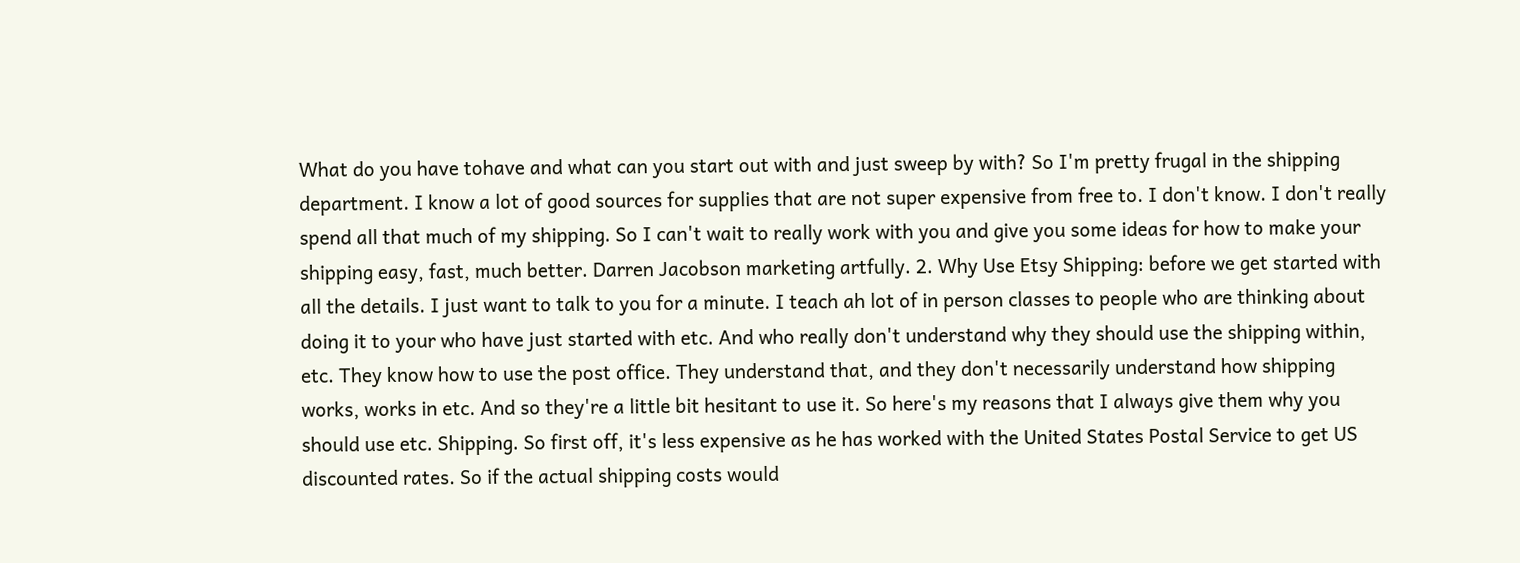What do you have tohave and what can you start out with and just sweep by with? So I'm pretty frugal in the shipping department. I know a lot of good sources for supplies that are not super expensive from free to. I don't know. I don't really spend all that much of my shipping. So I can't wait to really work with you and give you some ideas for how to make your shipping easy, fast, much better. Darren Jacobson marketing artfully. 2. Why Use Etsy Shipping: before we get started with all the details. I just want to talk to you for a minute. I teach ah lot of in person classes to people who are thinking about doing it to your who have just started with etc. And who really don't understand why they should use the shipping within, etc. They know how to use the post office. They understand that, and they don't necessarily understand how shipping works, works in etc. And so they're a little bit hesitant to use it. So here's my reasons that I always give them why you should use etc. Shipping. So first off, it's less expensive as he has worked with the United States Postal Service to get US discounted rates. So if the actual shipping costs would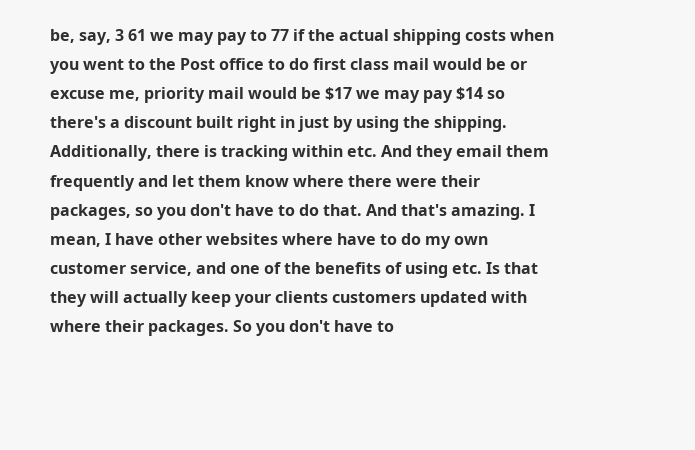be, say, 3 61 we may pay to 77 if the actual shipping costs when you went to the Post office to do first class mail would be or excuse me, priority mail would be $17 we may pay $14 so there's a discount built right in just by using the shipping. Additionally, there is tracking within etc. And they email them frequently and let them know where there were their packages, so you don't have to do that. And that's amazing. I mean, I have other websites where have to do my own customer service, and one of the benefits of using etc. Is that they will actually keep your clients customers updated with where their packages. So you don't have to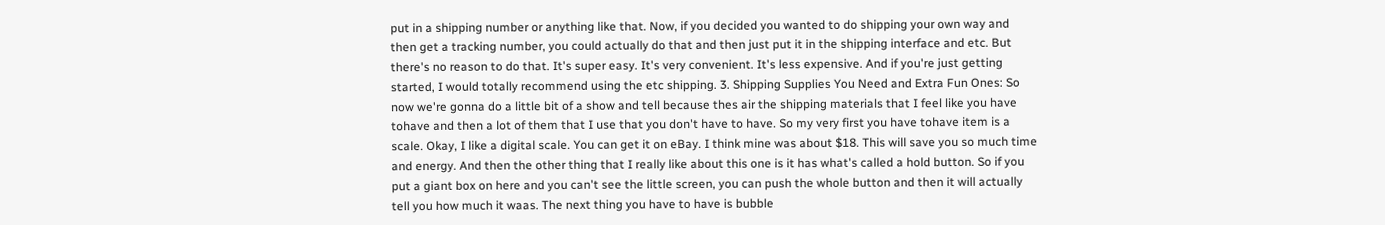put in a shipping number or anything like that. Now, if you decided you wanted to do shipping your own way and then get a tracking number, you could actually do that and then just put it in the shipping interface and etc. But there's no reason to do that. It's super easy. It's very convenient. It's less expensive. And if you're just getting started, I would totally recommend using the etc shipping. 3. Shipping Supplies You Need and Extra Fun Ones: So now we're gonna do a little bit of a show and tell because thes air the shipping materials that I feel like you have tohave and then a lot of them that I use that you don't have to have. So my very first you have tohave item is a scale. Okay, I like a digital scale. You can get it on eBay. I think mine was about $18. This will save you so much time and energy. And then the other thing that I really like about this one is it has what's called a hold button. So if you put a giant box on here and you can't see the little screen, you can push the whole button and then it will actually tell you how much it waas. The next thing you have to have is bubble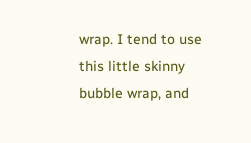wrap. I tend to use this little skinny bubble wrap, and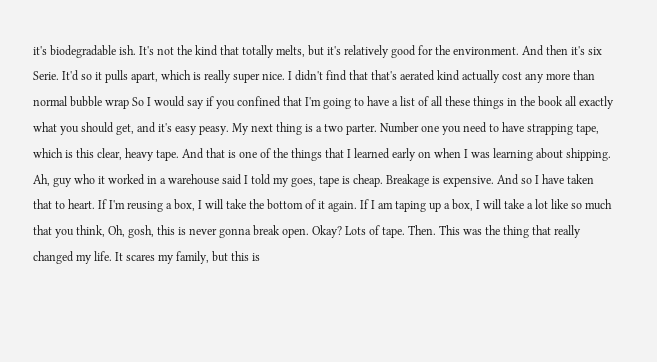it's biodegradable ish. It's not the kind that totally melts, but it's relatively good for the environment. And then it's six Serie. It'd so it pulls apart, which is really super nice. I didn't find that that's aerated kind actually cost any more than normal bubble wrap So I would say if you confined that I'm going to have a list of all these things in the book all exactly what you should get, and it's easy peasy. My next thing is a two parter. Number one you need to have strapping tape, which is this clear, heavy tape. And that is one of the things that I learned early on when I was learning about shipping. Ah, guy who it worked in a warehouse said I told my goes, tape is cheap. Breakage is expensive. And so I have taken that to heart. If I'm reusing a box, I will take the bottom of it again. If I am taping up a box, I will take a lot like so much that you think, Oh, gosh, this is never gonna break open. Okay? Lots of tape. Then. This was the thing that really changed my life. It scares my family, but this is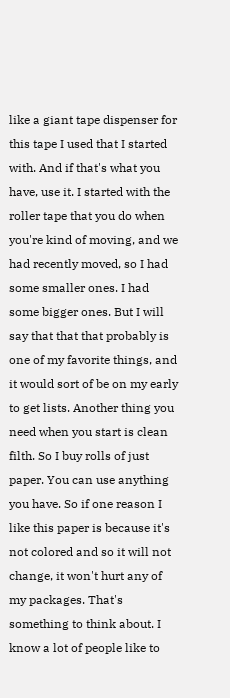like a giant tape dispenser for this tape I used that I started with. And if that's what you have, use it. I started with the roller tape that you do when you're kind of moving, and we had recently moved, so I had some smaller ones. I had some bigger ones. But I will say that that that probably is one of my favorite things, and it would sort of be on my early to get lists. Another thing you need when you start is clean filth. So I buy rolls of just paper. You can use anything you have. So if one reason I like this paper is because it's not colored and so it will not change, it won't hurt any of my packages. That's something to think about. I know a lot of people like to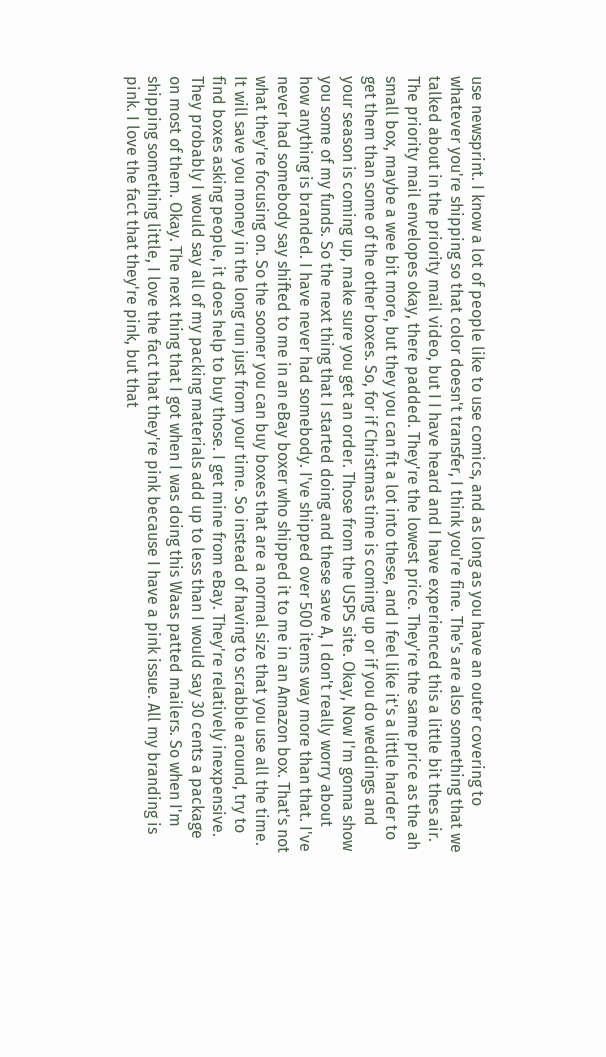use newsprint. I know a lot of people like to use comics, and as long as you have an outer covering to whatever you're shipping so that color doesn't transfer, I think you're fine. The's are also something that we talked about in the priority mail video, but I I have heard and I have experienced this a little bit thes air. The priority mail envelopes okay, there padded. They're the lowest price. They're the same price as the ah small box, maybe a wee bit more, but they you can fit a lot into these, and I feel like it's a little harder to get them than some of the other boxes. So, for if Christmas time is coming up or if you do weddings and your season is coming up, make sure you get an order. Those from the USPS site. Okay, Now I'm gonna show you some of my funds. So the next thing that I started doing and these save A, I don't really worry about how anything is branded. I have never had somebody. I've shipped over 500 items way more than that. I've never had somebody say shifted to me in an eBay boxer who shipped it to me in an Amazon box. That's not what they're focusing on. So the sooner you can buy boxes that are a normal size that you use all the time. It will save you money in the long run just from your time. So instead of having to scrabble around, try to find boxes asking people, it does help to buy those. I get mine from eBay. They're relatively inexpensive. They probably I would say all of my packing materials add up to less than I would say 30 cents a package on most of them. Okay. The next thing that I got when I was doing this Waas patted mailers. So when I'm shipping something little, I love the fact that they're pink because I have a pink issue. All my branding is pink. I love the fact that they're pink, but that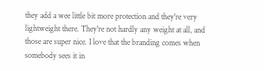they add a wee little bit more protection and they're very lightweight there. They're not hardly any weight at all, and those are super nice. I love that the branding comes when somebody sees it in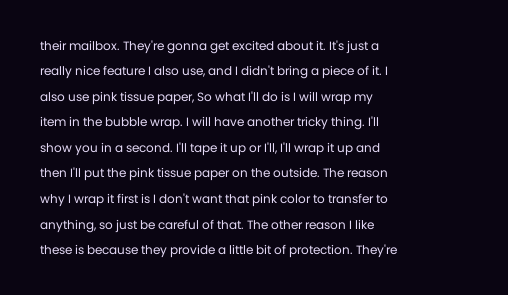their mailbox. They're gonna get excited about it. It's just a really nice feature I also use, and I didn't bring a piece of it. I also use pink tissue paper, So what I'll do is I will wrap my item in the bubble wrap. I will have another tricky thing. I'll show you in a second. I'll tape it up or I'll, I'll wrap it up and then I'll put the pink tissue paper on the outside. The reason why I wrap it first is I don't want that pink color to transfer to anything, so just be careful of that. The other reason I like these is because they provide a little bit of protection. They're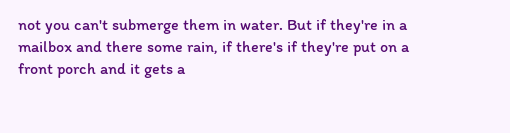not you can't submerge them in water. But if they're in a mailbox and there some rain, if there's if they're put on a front porch and it gets a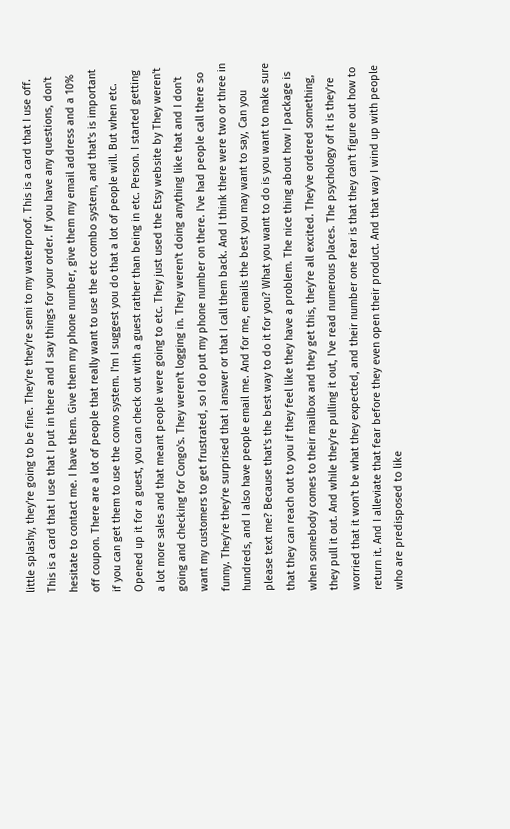little splashy, they're going to be fine. They're they're semi to my waterproof. This is a card that I use off. This is a card that I use that I put in there and I say things for your order. If you have any questions, don't hesitate to contact me. I have them. Give them my phone number, give them my email address and a 10% off coupon. There are a lot of people that really want to use the etc combo system, and that's is important if you can get them to use the convo system. I'm I suggest you do that a lot of people will. But when etc. Opened up it for a guest, you can check out with a guest rather than being in etc. Person. I started getting a lot more sales and that meant people were going to etc. They just used the Etsy website by They weren't going and checking for Congo's. They weren't logging in. They weren't doing anything like that and I don't want my customers to get frustrated, so I do put my phone number on there. I've had people call there so funny. They're they're surprised that I answer or that I call them back. And I think there were two or three in hundreds, and I also have people email me. And for me, emails the best you may want to say, Can you please text me? Because that's the best way to do it for you? What you want to do is you want to make sure that they can reach out to you if they feel like they have a problem. The nice thing about how I package is when somebody comes to their mailbox and they get this, they're all excited. They've ordered something, they pull it out. And while they're pulling it out, I've read numerous places. The psychology of it is they're worried that it won't be what they expected, and their number one fear is that they can't figure out how to return it. And I alleviate that fear before they even open their product. And that way I wind up with people who are predisposed to like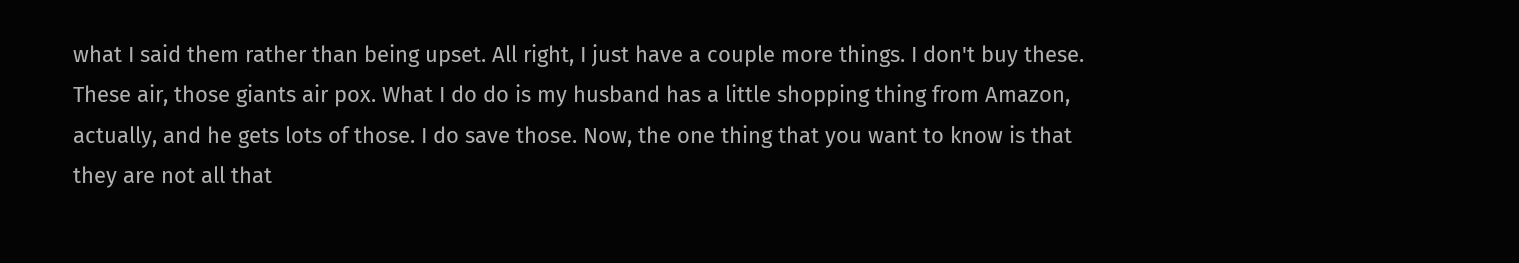what I said them rather than being upset. All right, I just have a couple more things. I don't buy these. These air, those giants air pox. What I do do is my husband has a little shopping thing from Amazon, actually, and he gets lots of those. I do save those. Now, the one thing that you want to know is that they are not all that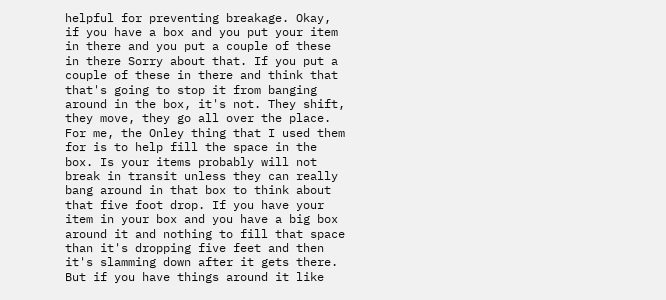helpful for preventing breakage. Okay, if you have a box and you put your item in there and you put a couple of these in there Sorry about that. If you put a couple of these in there and think that that's going to stop it from banging around in the box, it's not. They shift, they move, they go all over the place. For me, the Onley thing that I used them for is to help fill the space in the box. Is your items probably will not break in transit unless they can really bang around in that box to think about that five foot drop. If you have your item in your box and you have a big box around it and nothing to fill that space than it's dropping five feet and then it's slamming down after it gets there. But if you have things around it like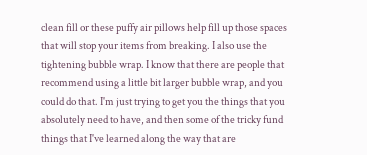clean fill or these puffy air pillows help fill up those spaces that will stop your items from breaking. I also use the tightening bubble wrap. I know that there are people that recommend using a little bit larger bubble wrap, and you could do that. I'm just trying to get you the things that you absolutely need to have, and then some of the tricky fund things that I've learned along the way that are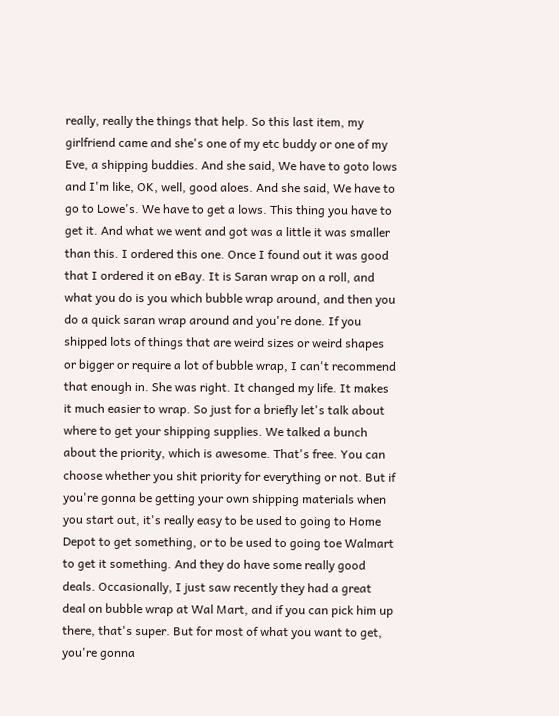really, really the things that help. So this last item, my girlfriend came and she's one of my etc buddy or one of my Eve, a shipping buddies. And she said, We have to goto lows and I'm like, OK, well, good aloes. And she said, We have to go to Lowe's. We have to get a lows. This thing you have to get it. And what we went and got was a little it was smaller than this. I ordered this one. Once I found out it was good that I ordered it on eBay. It is Saran wrap on a roll, and what you do is you which bubble wrap around, and then you do a quick saran wrap around and you're done. If you shipped lots of things that are weird sizes or weird shapes or bigger or require a lot of bubble wrap, I can't recommend that enough in. She was right. It changed my life. It makes it much easier to wrap. So just for a briefly let's talk about where to get your shipping supplies. We talked a bunch about the priority, which is awesome. That's free. You can choose whether you shit priority for everything or not. But if you're gonna be getting your own shipping materials when you start out, it's really easy to be used to going to Home Depot to get something, or to be used to going toe Walmart to get it something. And they do have some really good deals. Occasionally, I just saw recently they had a great deal on bubble wrap at Wal Mart, and if you can pick him up there, that's super. But for most of what you want to get, you're gonna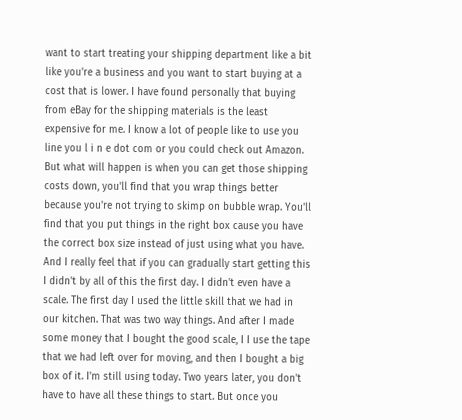want to start treating your shipping department like a bit like you're a business and you want to start buying at a cost that is lower. I have found personally that buying from eBay for the shipping materials is the least expensive for me. I know a lot of people like to use you line you l i n e dot com or you could check out Amazon. But what will happen is when you can get those shipping costs down, you'll find that you wrap things better because you're not trying to skimp on bubble wrap. You'll find that you put things in the right box cause you have the correct box size instead of just using what you have. And I really feel that if you can gradually start getting this I didn't by all of this the first day. I didn't even have a scale. The first day I used the little skill that we had in our kitchen. That was two way things. And after I made some money that I bought the good scale, I I use the tape that we had left over for moving, and then I bought a big box of it. I'm still using today. Two years later, you don't have to have all these things to start. But once you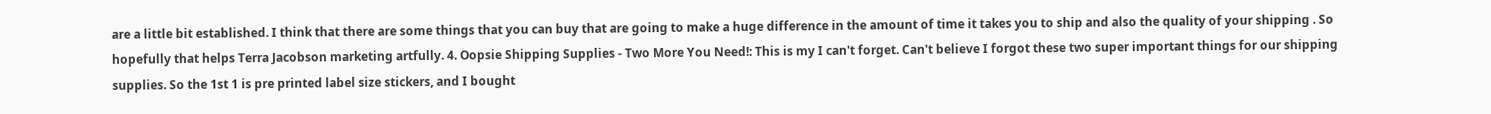are a little bit established. I think that there are some things that you can buy that are going to make a huge difference in the amount of time it takes you to ship and also the quality of your shipping . So hopefully that helps Terra Jacobson marketing artfully. 4. Oopsie Shipping Supplies - Two More You Need!: This is my I can't forget. Can't believe I forgot these two super important things for our shipping supplies. So the 1st 1 is pre printed label size stickers, and I bought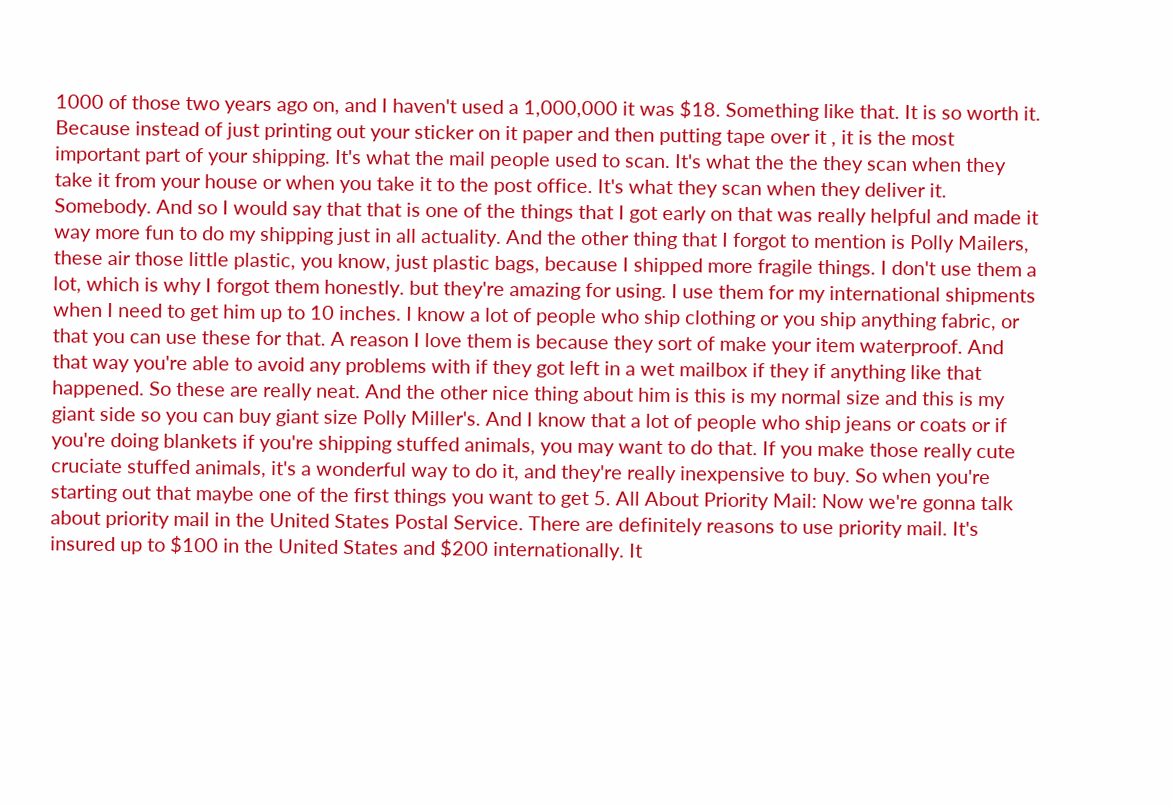1000 of those two years ago on, and I haven't used a 1,000,000 it was $18. Something like that. It is so worth it. Because instead of just printing out your sticker on it paper and then putting tape over it , it is the most important part of your shipping. It's what the mail people used to scan. It's what the the they scan when they take it from your house or when you take it to the post office. It's what they scan when they deliver it. Somebody. And so I would say that that is one of the things that I got early on that was really helpful and made it way more fun to do my shipping just in all actuality. And the other thing that I forgot to mention is Polly Mailers, these air those little plastic, you know, just plastic bags, because I shipped more fragile things. I don't use them a lot, which is why I forgot them honestly. but they're amazing for using. I use them for my international shipments when I need to get him up to 10 inches. I know a lot of people who ship clothing or you ship anything fabric, or that you can use these for that. A reason I love them is because they sort of make your item waterproof. And that way you're able to avoid any problems with if they got left in a wet mailbox if they if anything like that happened. So these are really neat. And the other nice thing about him is this is my normal size and this is my giant side so you can buy giant size Polly Miller's. And I know that a lot of people who ship jeans or coats or if you're doing blankets if you're shipping stuffed animals, you may want to do that. If you make those really cute cruciate stuffed animals, it's a wonderful way to do it, and they're really inexpensive to buy. So when you're starting out that maybe one of the first things you want to get 5. All About Priority Mail: Now we're gonna talk about priority mail in the United States Postal Service. There are definitely reasons to use priority mail. It's insured up to $100 in the United States and $200 internationally. It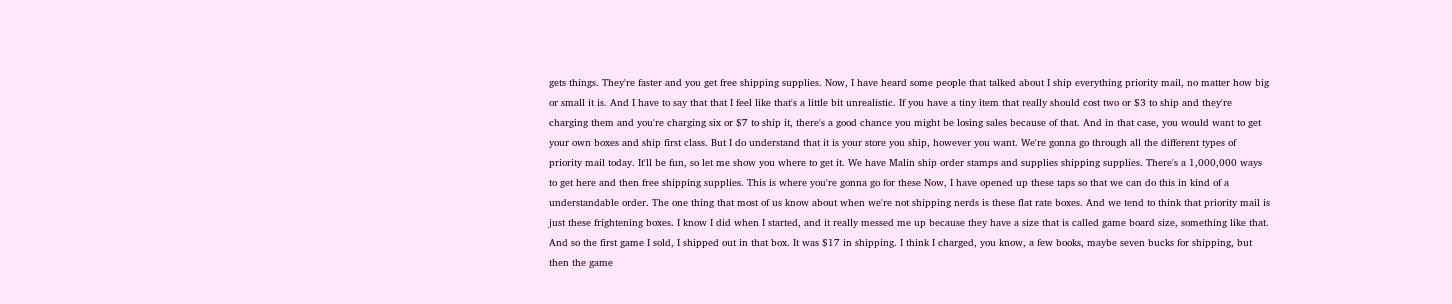gets things. They're faster and you get free shipping supplies. Now, I have heard some people that talked about I ship everything priority mail, no matter how big or small it is. And I have to say that that I feel like that's a little bit unrealistic. If you have a tiny item that really should cost two or $3 to ship and they're charging them and you're charging six or $7 to ship it, there's a good chance you might be losing sales because of that. And in that case, you would want to get your own boxes and ship first class. But I do understand that it is your store you ship, however you want. We're gonna go through all the different types of priority mail today. It'll be fun, so let me show you where to get it. We have Malin ship order stamps and supplies shipping supplies. There's a 1,000,000 ways to get here and then free shipping supplies. This is where you're gonna go for these Now, I have opened up these taps so that we can do this in kind of a understandable order. The one thing that most of us know about when we're not shipping nerds is these flat rate boxes. And we tend to think that priority mail is just these frightening boxes. I know I did when I started, and it really messed me up because they have a size that is called game board size, something like that. And so the first game I sold, I shipped out in that box. It was $17 in shipping. I think I charged, you know, a few books, maybe seven bucks for shipping, but then the game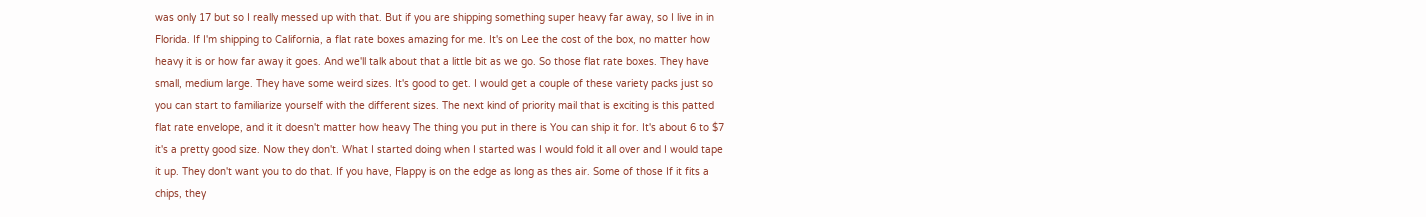was only 17 but so I really messed up with that. But if you are shipping something super heavy far away, so I live in in Florida. If I'm shipping to California, a flat rate boxes amazing for me. It's on Lee the cost of the box, no matter how heavy it is or how far away it goes. And we'll talk about that a little bit as we go. So those flat rate boxes. They have small, medium large. They have some weird sizes. It's good to get. I would get a couple of these variety packs just so you can start to familiarize yourself with the different sizes. The next kind of priority mail that is exciting is this patted flat rate envelope, and it it doesn't matter how heavy The thing you put in there is You can ship it for. It's about 6 to $7 it's a pretty good size. Now they don't. What I started doing when I started was I would fold it all over and I would tape it up. They don't want you to do that. If you have, Flappy is on the edge as long as thes air. Some of those If it fits a chips, they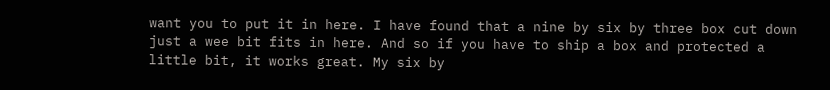want you to put it in here. I have found that a nine by six by three box cut down just a wee bit fits in here. And so if you have to ship a box and protected a little bit, it works great. My six by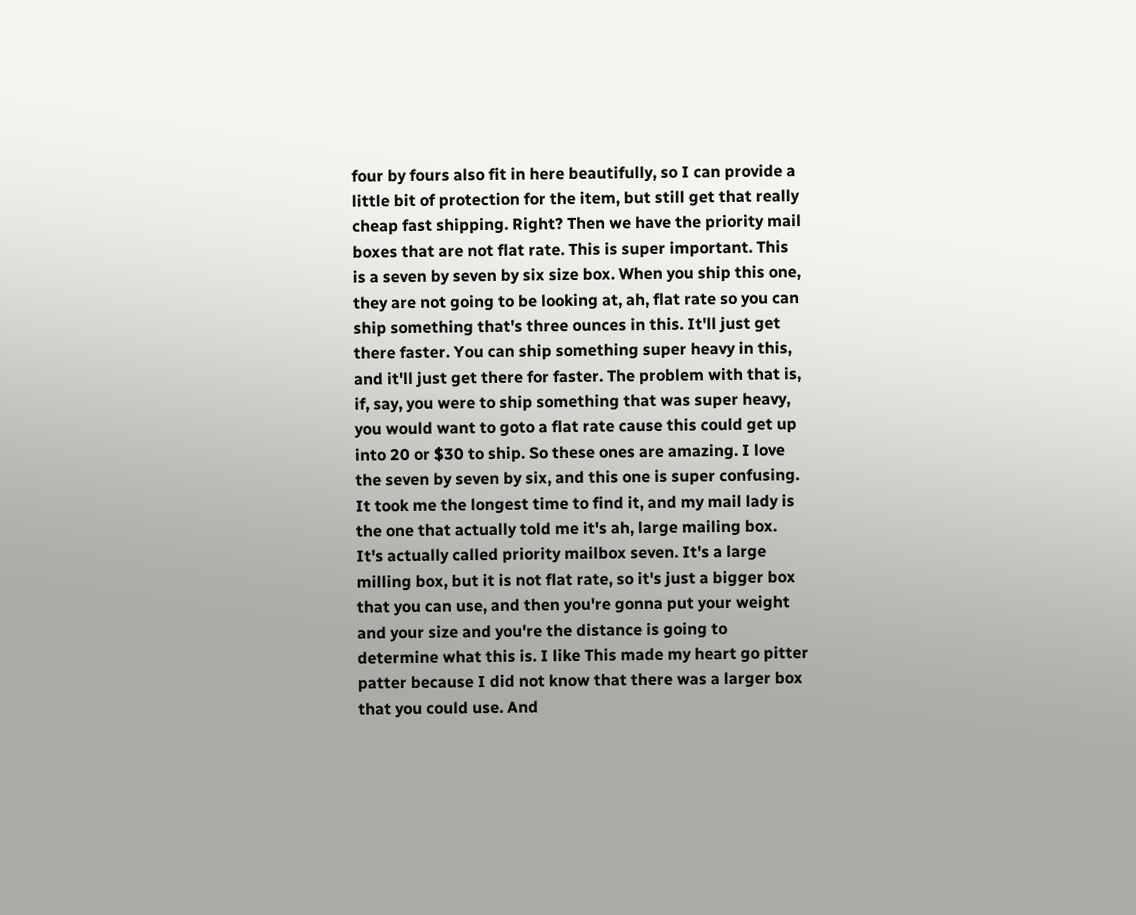four by fours also fit in here beautifully, so I can provide a little bit of protection for the item, but still get that really cheap fast shipping. Right? Then we have the priority mail boxes that are not flat rate. This is super important. This is a seven by seven by six size box. When you ship this one, they are not going to be looking at, ah, flat rate so you can ship something that's three ounces in this. It'll just get there faster. You can ship something super heavy in this, and it'll just get there for faster. The problem with that is, if, say, you were to ship something that was super heavy, you would want to goto a flat rate cause this could get up into 20 or $30 to ship. So these ones are amazing. I love the seven by seven by six, and this one is super confusing. It took me the longest time to find it, and my mail lady is the one that actually told me it's ah, large mailing box. It's actually called priority mailbox seven. It's a large milling box, but it is not flat rate, so it's just a bigger box that you can use, and then you're gonna put your weight and your size and you're the distance is going to determine what this is. I like This made my heart go pitter patter because I did not know that there was a larger box that you could use. And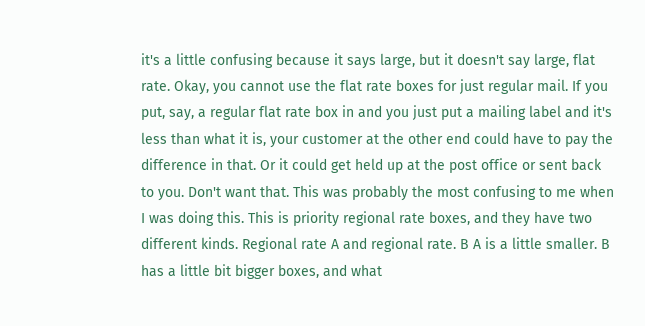it's a little confusing because it says large, but it doesn't say large, flat rate. Okay, you cannot use the flat rate boxes for just regular mail. If you put, say, a regular flat rate box in and you just put a mailing label and it's less than what it is, your customer at the other end could have to pay the difference in that. Or it could get held up at the post office or sent back to you. Don't want that. This was probably the most confusing to me when I was doing this. This is priority regional rate boxes, and they have two different kinds. Regional rate A and regional rate. B A is a little smaller. B has a little bit bigger boxes, and what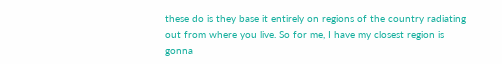these do is they base it entirely on regions of the country radiating out from where you live. So for me, I have my closest region is gonna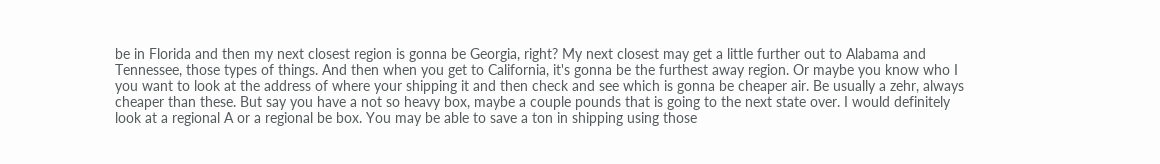be in Florida and then my next closest region is gonna be Georgia, right? My next closest may get a little further out to Alabama and Tennessee, those types of things. And then when you get to California, it's gonna be the furthest away region. Or maybe you know who I you want to look at the address of where your shipping it and then check and see which is gonna be cheaper air. Be usually a zehr, always cheaper than these. But say you have a not so heavy box, maybe a couple pounds that is going to the next state over. I would definitely look at a regional A or a regional be box. You may be able to save a ton in shipping using those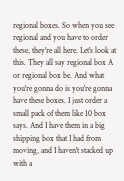regional boxes. So when you see regional and you have to order these, they're all here. Let's look at this. They all say regional box A or regional box be. And what you're gonna do is you're gonna have these boxes. I just order a small pack of them like 10 box says. And I have them in a big shipping box that I had from moving, and I haven't stacked up with a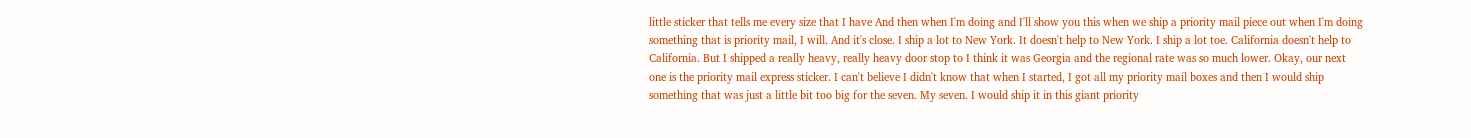little sticker that tells me every size that I have And then when I'm doing and I'll show you this when we ship a priority mail piece out when I'm doing something that is priority mail, I will. And it's close. I ship a lot to New York. It doesn't help to New York. I ship a lot toe. California doesn't help to California. But I shipped a really heavy, really heavy door stop to I think it was Georgia and the regional rate was so much lower. Okay, our next one is the priority mail express sticker. I can't believe I didn't know that when I started, I got all my priority mail boxes and then I would ship something that was just a little bit too big for the seven. My seven. I would ship it in this giant priority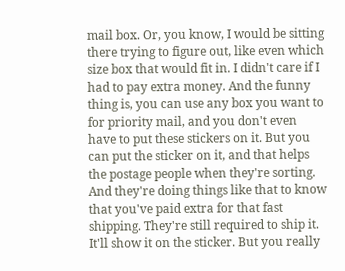mail box. Or, you know, I would be sitting there trying to figure out, like even which size box that would fit in. I didn't care if I had to pay extra money. And the funny thing is, you can use any box you want to for priority mail, and you don't even have to put these stickers on it. But you can put the sticker on it, and that helps the postage people when they're sorting. And they're doing things like that to know that you've paid extra for that fast shipping. They're still required to ship it. It'll show it on the sticker. But you really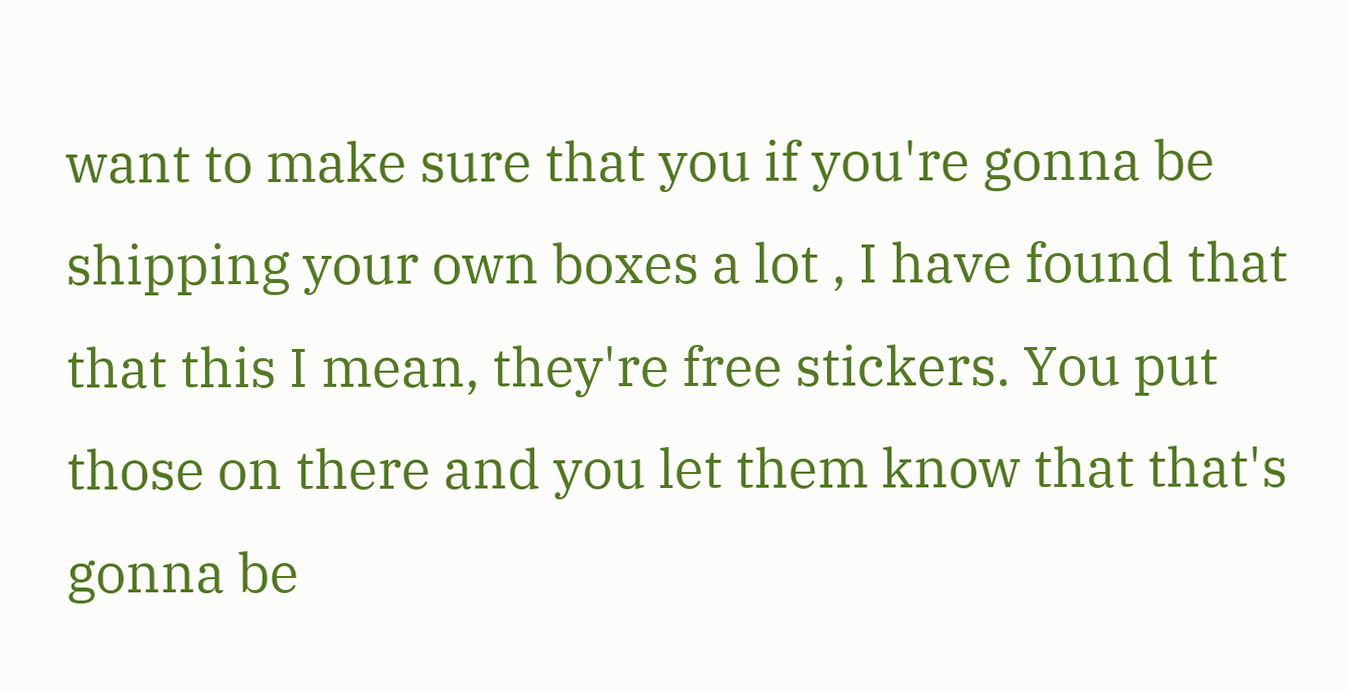want to make sure that you if you're gonna be shipping your own boxes a lot , I have found that that this I mean, they're free stickers. You put those on there and you let them know that that's gonna be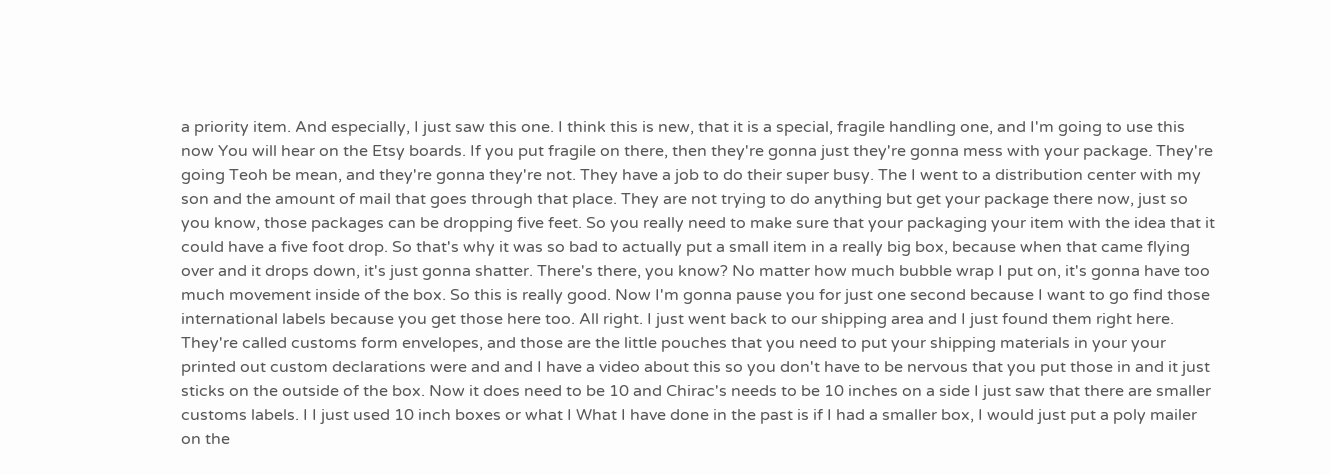a priority item. And especially, I just saw this one. I think this is new, that it is a special, fragile handling one, and I'm going to use this now You will hear on the Etsy boards. If you put fragile on there, then they're gonna just they're gonna mess with your package. They're going Teoh be mean, and they're gonna they're not. They have a job to do their super busy. The I went to a distribution center with my son and the amount of mail that goes through that place. They are not trying to do anything but get your package there now, just so you know, those packages can be dropping five feet. So you really need to make sure that your packaging your item with the idea that it could have a five foot drop. So that's why it was so bad to actually put a small item in a really big box, because when that came flying over and it drops down, it's just gonna shatter. There's there, you know? No matter how much bubble wrap I put on, it's gonna have too much movement inside of the box. So this is really good. Now I'm gonna pause you for just one second because I want to go find those international labels because you get those here too. All right. I just went back to our shipping area and I just found them right here. They're called customs form envelopes, and those are the little pouches that you need to put your shipping materials in your your printed out custom declarations were and and I have a video about this so you don't have to be nervous that you put those in and it just sticks on the outside of the box. Now it does need to be 10 and Chirac's needs to be 10 inches on a side I just saw that there are smaller customs labels. I I just used 10 inch boxes or what I What I have done in the past is if I had a smaller box, I would just put a poly mailer on the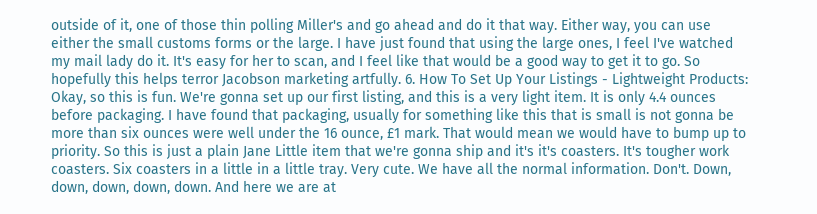outside of it, one of those thin polling Miller's and go ahead and do it that way. Either way, you can use either the small customs forms or the large. I have just found that using the large ones, I feel I've watched my mail lady do it. It's easy for her to scan, and I feel like that would be a good way to get it to go. So hopefully this helps terror Jacobson marketing artfully. 6. How To Set Up Your Listings - Lightweight Products: Okay, so this is fun. We're gonna set up our first listing, and this is a very light item. It is only 4.4 ounces before packaging. I have found that packaging, usually for something like this that is small is not gonna be more than six ounces were well under the 16 ounce, £1 mark. That would mean we would have to bump up to priority. So this is just a plain Jane Little item that we're gonna ship and it's it's coasters. It's tougher work coasters. Six coasters in a little in a little tray. Very cute. We have all the normal information. Don't. Down, down, down, down, down. And here we are at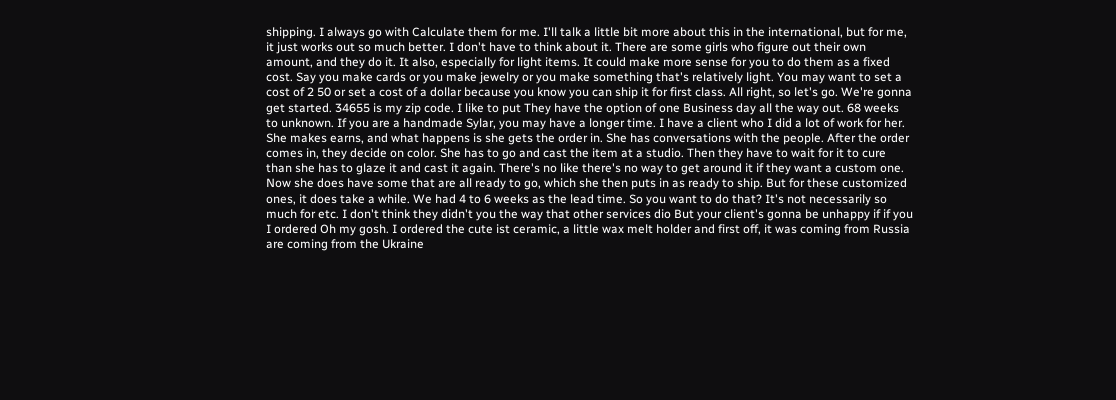shipping. I always go with Calculate them for me. I'll talk a little bit more about this in the international, but for me, it just works out so much better. I don't have to think about it. There are some girls who figure out their own amount, and they do it. It also, especially for light items. It could make more sense for you to do them as a fixed cost. Say you make cards or you make jewelry or you make something that's relatively light. You may want to set a cost of 2 50 or set a cost of a dollar because you know you can ship it for first class. All right, so let's go. We're gonna get started. 34655 is my zip code. I like to put They have the option of one Business day all the way out. 68 weeks to unknown. If you are a handmade Sylar, you may have a longer time. I have a client who I did a lot of work for her. She makes earns, and what happens is she gets the order in. She has conversations with the people. After the order comes in, they decide on color. She has to go and cast the item at a studio. Then they have to wait for it to cure than she has to glaze it and cast it again. There's no like there's no way to get around it if they want a custom one. Now she does have some that are all ready to go, which she then puts in as ready to ship. But for these customized ones, it does take a while. We had 4 to 6 weeks as the lead time. So you want to do that? It's not necessarily so much for etc. I don't think they didn't you the way that other services dio But your client's gonna be unhappy if if you I ordered Oh my gosh. I ordered the cute ist ceramic, a little wax melt holder and first off, it was coming from Russia are coming from the Ukraine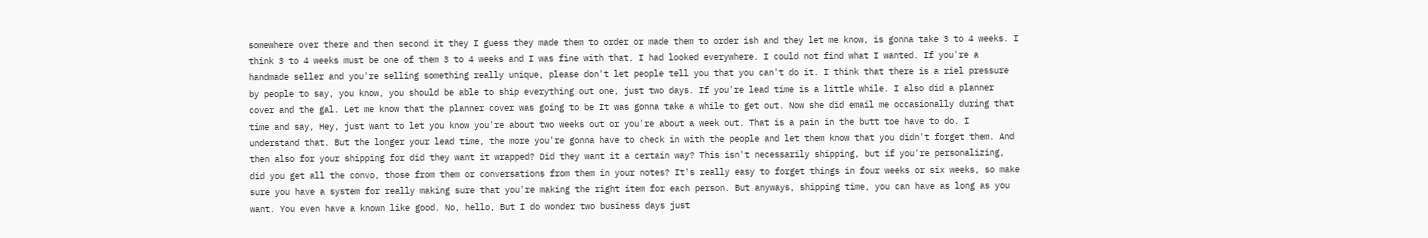somewhere over there and then second it they I guess they made them to order or made them to order ish and they let me know, is gonna take 3 to 4 weeks. I think 3 to 4 weeks must be one of them 3 to 4 weeks and I was fine with that. I had looked everywhere. I could not find what I wanted. If you're a handmade seller and you're selling something really unique, please don't let people tell you that you can't do it. I think that there is a riel pressure by people to say, you know, you should be able to ship everything out one, just two days. If you're lead time is a little while. I also did a planner cover and the gal. Let me know that the planner cover was going to be It was gonna take a while to get out. Now she did email me occasionally during that time and say, Hey, just want to let you know you're about two weeks out or you're about a week out. That is a pain in the butt toe have to do. I understand that. But the longer your lead time, the more you're gonna have to check in with the people and let them know that you didn't forget them. And then also for your shipping for did they want it wrapped? Did they want it a certain way? This isn't necessarily shipping, but if you're personalizing, did you get all the convo, those from them or conversations from them in your notes? It's really easy to forget things in four weeks or six weeks, so make sure you have a system for really making sure that you're making the right item for each person. But anyways, shipping time, you can have as long as you want. You even have a known like good. No, hello, But I do wonder two business days just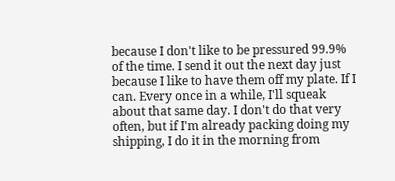because I don't like to be pressured 99.9% of the time. I send it out the next day just because I like to have them off my plate. If I can. Every once in a while, I'll squeak about that same day. I don't do that very often, but if I'm already packing doing my shipping, I do it in the morning from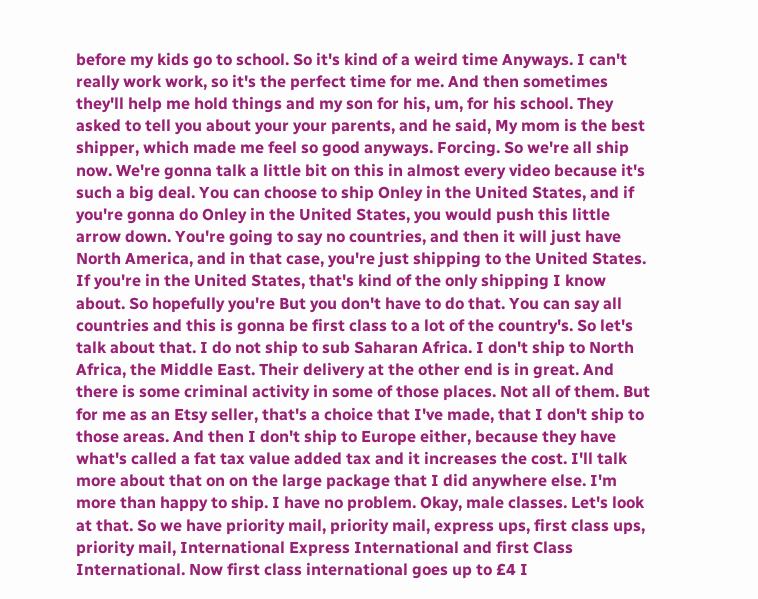before my kids go to school. So it's kind of a weird time Anyways. I can't really work work, so it's the perfect time for me. And then sometimes they'll help me hold things and my son for his, um, for his school. They asked to tell you about your your parents, and he said, My mom is the best shipper, which made me feel so good anyways. Forcing. So we're all ship now. We're gonna talk a little bit on this in almost every video because it's such a big deal. You can choose to ship Onley in the United States, and if you're gonna do Onley in the United States, you would push this little arrow down. You're going to say no countries, and then it will just have North America, and in that case, you're just shipping to the United States. If you're in the United States, that's kind of the only shipping I know about. So hopefully you're But you don't have to do that. You can say all countries and this is gonna be first class to a lot of the country's. So let's talk about that. I do not ship to sub Saharan Africa. I don't ship to North Africa, the Middle East. Their delivery at the other end is in great. And there is some criminal activity in some of those places. Not all of them. But for me as an Etsy seller, that's a choice that I've made, that I don't ship to those areas. And then I don't ship to Europe either, because they have what's called a fat tax value added tax and it increases the cost. I'll talk more about that on on the large package that I did anywhere else. I'm more than happy to ship. I have no problem. Okay, male classes. Let's look at that. So we have priority mail, priority mail, express ups, first class ups, priority mail, International Express International and first Class International. Now first class international goes up to £4 I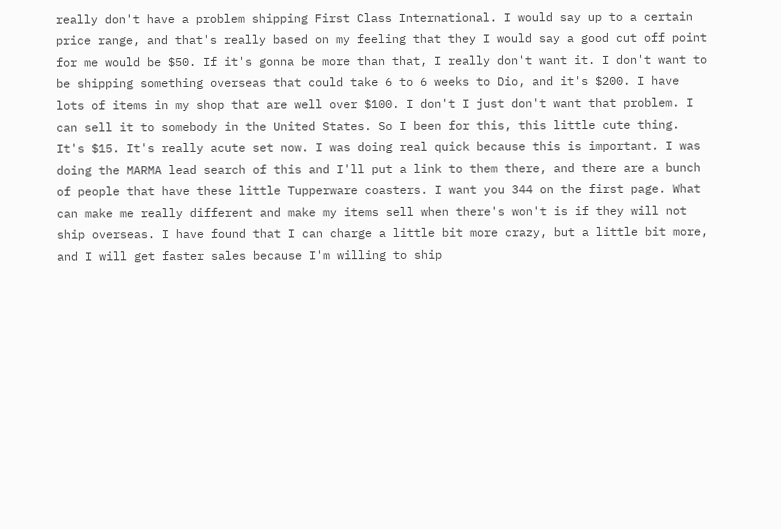really don't have a problem shipping First Class International. I would say up to a certain price range, and that's really based on my feeling that they I would say a good cut off point for me would be $50. If it's gonna be more than that, I really don't want it. I don't want to be shipping something overseas that could take 6 to 6 weeks to Dio, and it's $200. I have lots of items in my shop that are well over $100. I don't I just don't want that problem. I can sell it to somebody in the United States. So I been for this, this little cute thing. It's $15. It's really acute set now. I was doing real quick because this is important. I was doing the MARMA lead search of this and I'll put a link to them there, and there are a bunch of people that have these little Tupperware coasters. I want you 344 on the first page. What can make me really different and make my items sell when there's won't is if they will not ship overseas. I have found that I can charge a little bit more crazy, but a little bit more, and I will get faster sales because I'm willing to ship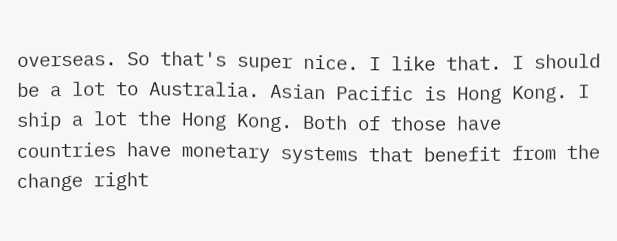overseas. So that's super nice. I like that. I should be a lot to Australia. Asian Pacific is Hong Kong. I ship a lot the Hong Kong. Both of those have countries have monetary systems that benefit from the change right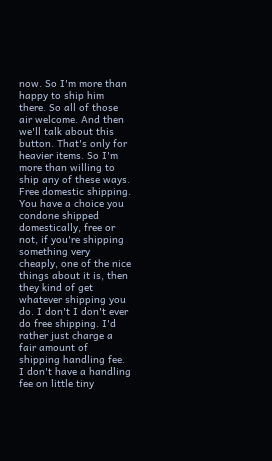now. So I'm more than happy to ship him there. So all of those air welcome. And then we'll talk about this button. That's only for heavier items. So I'm more than willing to ship any of these ways. Free domestic shipping. You have a choice you condone shipped domestically, free or not, if you're shipping something very cheaply, one of the nice things about it is, then they kind of get whatever shipping you do. I don't I don't ever do free shipping. I'd rather just charge a fair amount of shipping handling fee. I don't have a handling fee on little tiny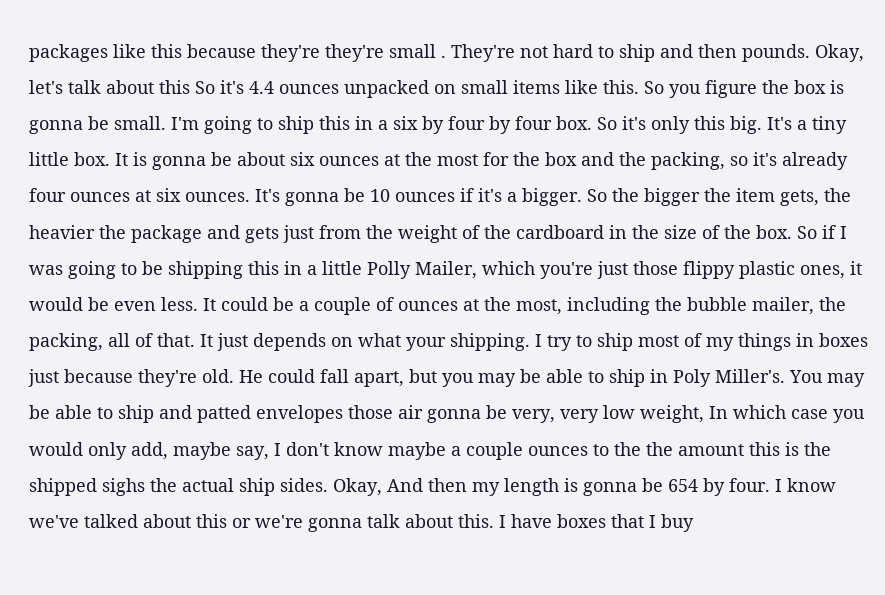packages like this because they're they're small . They're not hard to ship and then pounds. Okay, let's talk about this So it's 4.4 ounces unpacked on small items like this. So you figure the box is gonna be small. I'm going to ship this in a six by four by four box. So it's only this big. It's a tiny little box. It is gonna be about six ounces at the most for the box and the packing, so it's already four ounces at six ounces. It's gonna be 10 ounces if it's a bigger. So the bigger the item gets, the heavier the package and gets just from the weight of the cardboard in the size of the box. So if I was going to be shipping this in a little Polly Mailer, which you're just those flippy plastic ones, it would be even less. It could be a couple of ounces at the most, including the bubble mailer, the packing, all of that. It just depends on what your shipping. I try to ship most of my things in boxes just because they're old. He could fall apart, but you may be able to ship in Poly Miller's. You may be able to ship and patted envelopes those air gonna be very, very low weight, In which case you would only add, maybe say, I don't know maybe a couple ounces to the the amount this is the shipped sighs the actual ship sides. Okay, And then my length is gonna be 654 by four. I know we've talked about this or we're gonna talk about this. I have boxes that I buy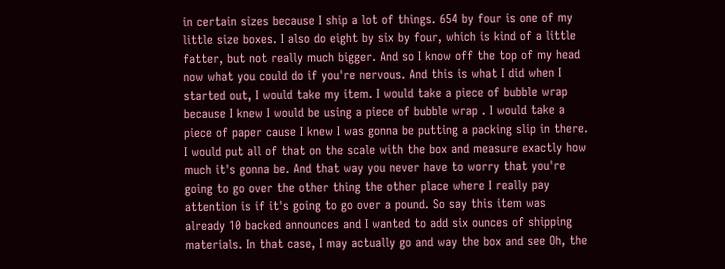in certain sizes because I ship a lot of things. 654 by four is one of my little size boxes. I also do eight by six by four, which is kind of a little fatter, but not really much bigger. And so I know off the top of my head now what you could do if you're nervous. And this is what I did when I started out, I would take my item. I would take a piece of bubble wrap because I knew I would be using a piece of bubble wrap . I would take a piece of paper cause I knew I was gonna be putting a packing slip in there. I would put all of that on the scale with the box and measure exactly how much it's gonna be. And that way you never have to worry that you're going to go over the other thing the other place where I really pay attention is if it's going to go over a pound. So say this item was already 10 backed announces and I wanted to add six ounces of shipping materials. In that case, I may actually go and way the box and see Oh, the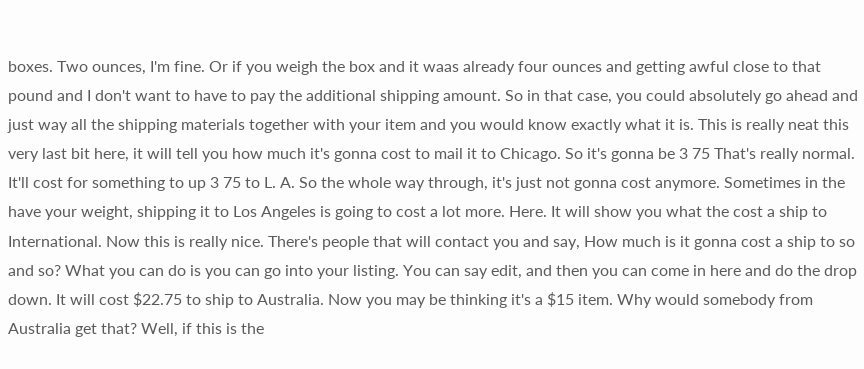boxes. Two ounces, I'm fine. Or if you weigh the box and it waas already four ounces and getting awful close to that pound and I don't want to have to pay the additional shipping amount. So in that case, you could absolutely go ahead and just way all the shipping materials together with your item and you would know exactly what it is. This is really neat this very last bit here, it will tell you how much it's gonna cost to mail it to Chicago. So it's gonna be 3 75 That's really normal. It'll cost for something to up 3 75 to L. A. So the whole way through, it's just not gonna cost anymore. Sometimes in the have your weight, shipping it to Los Angeles is going to cost a lot more. Here. It will show you what the cost a ship to International. Now this is really nice. There's people that will contact you and say, How much is it gonna cost a ship to so and so? What you can do is you can go into your listing. You can say edit, and then you can come in here and do the drop down. It will cost $22.75 to ship to Australia. Now you may be thinking it's a $15 item. Why would somebody from Australia get that? Well, if this is the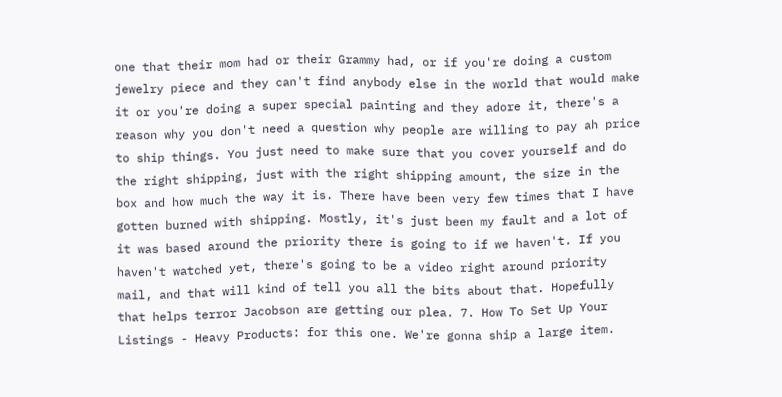one that their mom had or their Grammy had, or if you're doing a custom jewelry piece and they can't find anybody else in the world that would make it or you're doing a super special painting and they adore it, there's a reason why you don't need a question why people are willing to pay ah price to ship things. You just need to make sure that you cover yourself and do the right shipping, just with the right shipping amount, the size in the box and how much the way it is. There have been very few times that I have gotten burned with shipping. Mostly, it's just been my fault and a lot of it was based around the priority there is going to if we haven't. If you haven't watched yet, there's going to be a video right around priority mail, and that will kind of tell you all the bits about that. Hopefully that helps terror Jacobson are getting our plea. 7. How To Set Up Your Listings - Heavy Products: for this one. We're gonna ship a large item.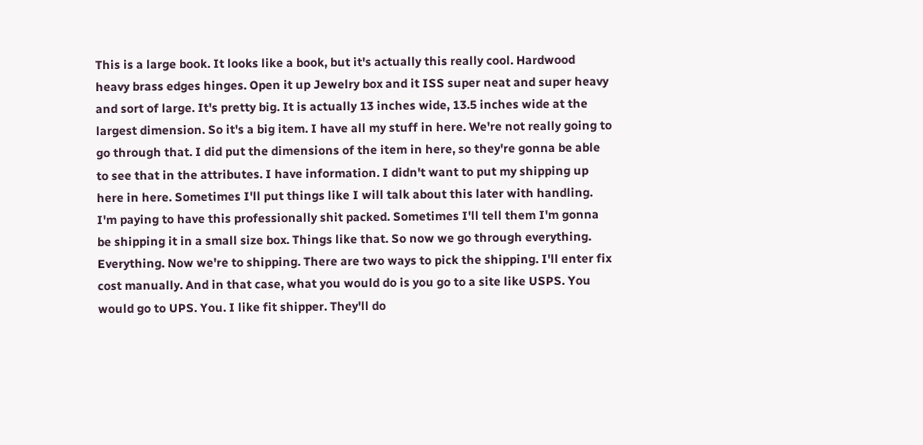This is a large book. It looks like a book, but it's actually this really cool. Hardwood heavy brass edges hinges. Open it up Jewelry box and it ISS super neat and super heavy and sort of large. It's pretty big. It is actually 13 inches wide, 13.5 inches wide at the largest dimension. So it's a big item. I have all my stuff in here. We're not really going to go through that. I did put the dimensions of the item in here, so they're gonna be able to see that in the attributes. I have information. I didn't want to put my shipping up here in here. Sometimes I'll put things like I will talk about this later with handling. I'm paying to have this professionally shit packed. Sometimes I'll tell them I'm gonna be shipping it in a small size box. Things like that. So now we go through everything. Everything. Now we're to shipping. There are two ways to pick the shipping. I'll enter fix cost manually. And in that case, what you would do is you go to a site like USPS. You would go to UPS. You. I like fit shipper. They'll do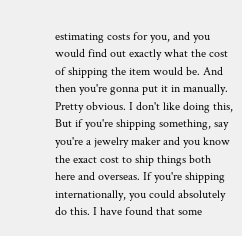estimating costs for you, and you would find out exactly what the cost of shipping the item would be. And then you're gonna put it in manually. Pretty obvious. I don't like doing this, But if you're shipping something, say you're a jewelry maker and you know the exact cost to ship things both here and overseas. If you're shipping internationally, you could absolutely do this. I have found that some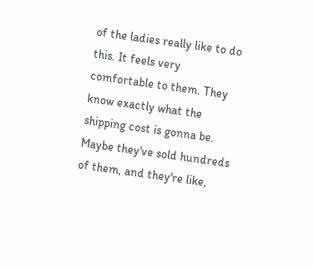of the ladies really like to do this. It feels very comfortable to them. They know exactly what the shipping cost is gonna be. Maybe they've sold hundreds of them, and they're like,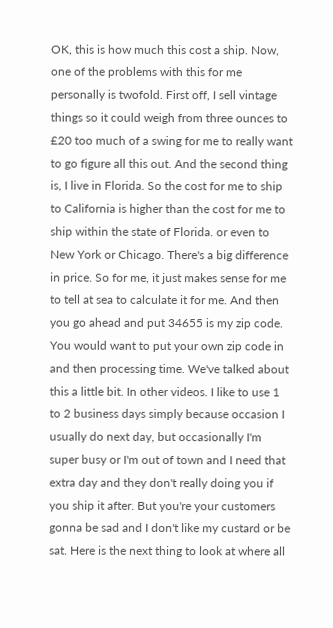OK, this is how much this cost a ship. Now, one of the problems with this for me personally is twofold. First off, I sell vintage things so it could weigh from three ounces to £20 too much of a swing for me to really want to go figure all this out. And the second thing is, I live in Florida. So the cost for me to ship to California is higher than the cost for me to ship within the state of Florida. or even to New York or Chicago. There's a big difference in price. So for me, it just makes sense for me to tell at sea to calculate it for me. And then you go ahead and put 34655 is my zip code. You would want to put your own zip code in and then processing time. We've talked about this a little bit. In other videos. I like to use 1 to 2 business days simply because occasion I usually do next day, but occasionally I'm super busy or I'm out of town and I need that extra day and they don't really doing you if you ship it after. But you're your customers gonna be sad and I don't like my custard or be sat. Here is the next thing to look at where all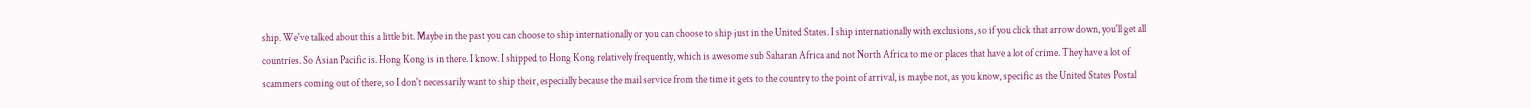ship. We've talked about this a little bit. Maybe in the past you can choose to ship internationally or you can choose to ship just in the United States. I ship internationally with exclusions, so if you click that arrow down, you'll get all countries. So Asian Pacific is. Hong Kong is in there. I know. I shipped to Hong Kong relatively frequently, which is awesome sub Saharan Africa and not North Africa to me or places that have a lot of crime. They have a lot of scammers coming out of there, so I don't necessarily want to ship their, especially because the mail service from the time it gets to the country to the point of arrival, is maybe not, as you know, specific as the United States Postal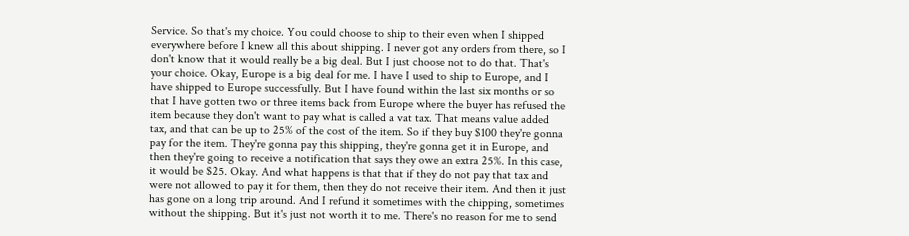Service. So that's my choice. You could choose to ship to their even when I shipped everywhere before I knew all this about shipping. I never got any orders from there, so I don't know that it would really be a big deal. But I just choose not to do that. That's your choice. Okay, Europe is a big deal for me. I have I used to ship to Europe, and I have shipped to Europe successfully. But I have found within the last six months or so that I have gotten two or three items back from Europe where the buyer has refused the item because they don't want to pay what is called a vat tax. That means value added tax, and that can be up to 25% of the cost of the item. So if they buy $100 they're gonna pay for the item. They're gonna pay this shipping, they're gonna get it in Europe, and then they're going to receive a notification that says they owe an extra 25%. In this case, it would be $25. Okay. And what happens is that that if they do not pay that tax and were not allowed to pay it for them, then they do not receive their item. And then it just has gone on a long trip around. And I refund it sometimes with the chipping, sometimes without the shipping. But it's just not worth it to me. There's no reason for me to send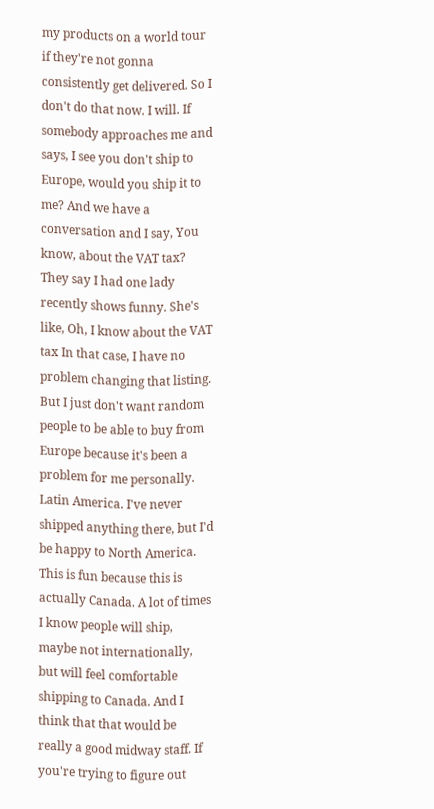my products on a world tour if they're not gonna consistently get delivered. So I don't do that now. I will. If somebody approaches me and says, I see you don't ship to Europe, would you ship it to me? And we have a conversation and I say, You know, about the VAT tax? They say I had one lady recently shows funny. She's like, Oh, I know about the VAT tax In that case, I have no problem changing that listing. But I just don't want random people to be able to buy from Europe because it's been a problem for me personally. Latin America. I've never shipped anything there, but I'd be happy to North America. This is fun because this is actually Canada. A lot of times I know people will ship, maybe not internationally, but will feel comfortable shipping to Canada. And I think that that would be really a good midway staff. If you're trying to figure out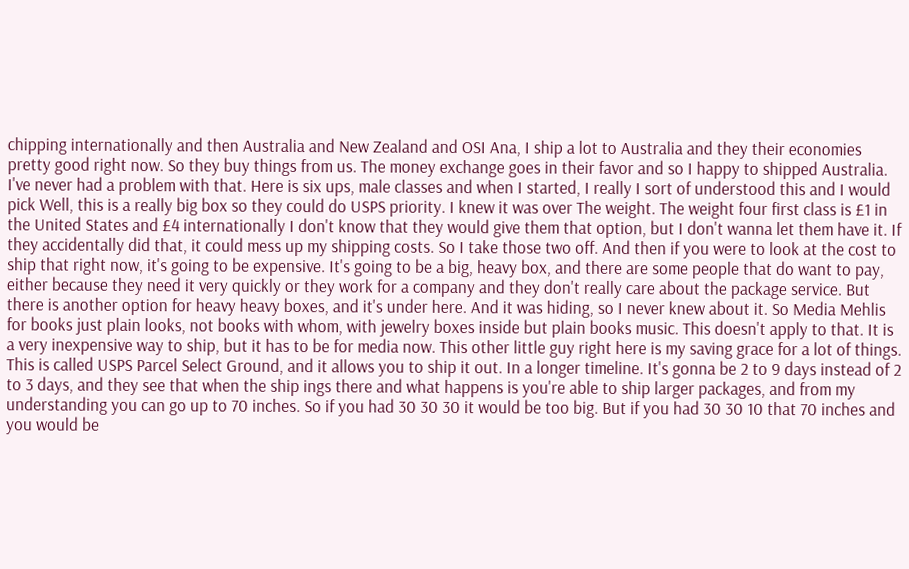chipping internationally and then Australia and New Zealand and OSI Ana, I ship a lot to Australia and they their economies pretty good right now. So they buy things from us. The money exchange goes in their favor and so I happy to shipped Australia. I've never had a problem with that. Here is six ups, male classes and when I started, I really I sort of understood this and I would pick Well, this is a really big box so they could do USPS priority. I knew it was over The weight. The weight four first class is £1 in the United States and £4 internationally I don't know that they would give them that option, but I don't wanna let them have it. If they accidentally did that, it could mess up my shipping costs. So I take those two off. And then if you were to look at the cost to ship that right now, it's going to be expensive. It's going to be a big, heavy box, and there are some people that do want to pay, either because they need it very quickly or they work for a company and they don't really care about the package service. But there is another option for heavy heavy boxes, and it's under here. And it was hiding, so I never knew about it. So Media Mehlis for books just plain looks, not books with whom, with jewelry boxes inside but plain books music. This doesn't apply to that. It is a very inexpensive way to ship, but it has to be for media now. This other little guy right here is my saving grace for a lot of things. This is called USPS Parcel Select Ground, and it allows you to ship it out. In a longer timeline. It's gonna be 2 to 9 days instead of 2 to 3 days, and they see that when the ship ings there and what happens is you're able to ship larger packages, and from my understanding you can go up to 70 inches. So if you had 30 30 30 it would be too big. But if you had 30 30 10 that 70 inches and you would be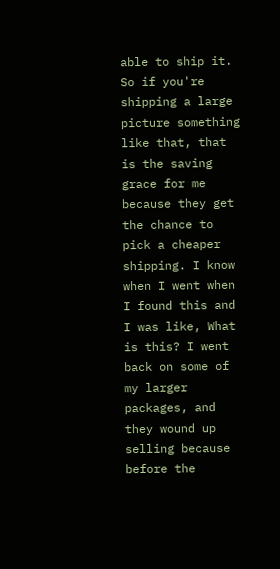able to ship it. So if you're shipping a large picture something like that, that is the saving grace for me because they get the chance to pick a cheaper shipping. I know when I went when I found this and I was like, What is this? I went back on some of my larger packages, and they wound up selling because before the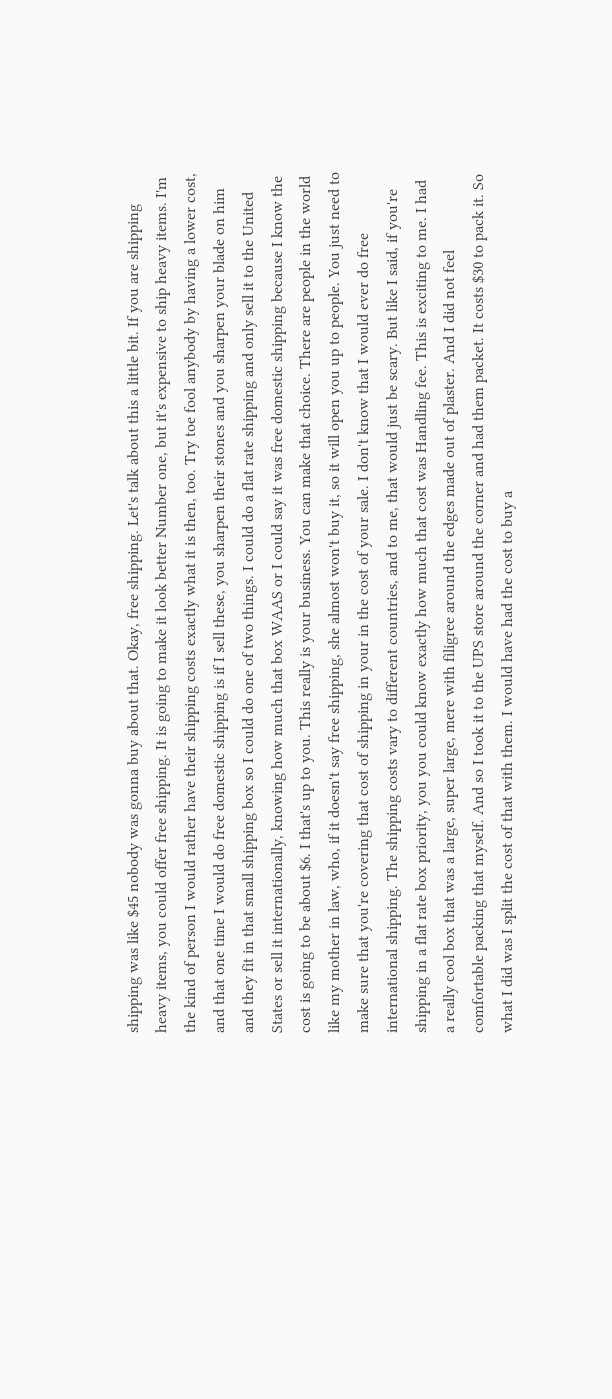shipping was like $45 nobody was gonna buy about that. Okay, free shipping. Let's talk about this a little bit. If you are shipping heavy items, you could offer free shipping. It is going to make it look better Number one, but it's expensive to ship heavy items. I'm the kind of person I would rather have their shipping costs exactly what it is then, too. Try toe fool anybody by having a lower cost, and that one time I would do free domestic shipping is if I sell these, you sharpen their stones and you sharpen your blade on him and they fit in that small shipping box so I could do one of two things. I could do a flat rate shipping and only sell it to the United States or sell it internationally, knowing how much that box WAAS or I could say it was free domestic shipping because I know the cost is going to be about $6. I that's up to you. This really is your business. You can make that choice. There are people in the world like my mother in law, who, if it doesn't say free shipping, she almost won't buy it, so it will open you up to people. You just need to make sure that you're covering that cost of shipping in your in the cost of your sale. I don't know that I would ever do free international shipping. The shipping costs vary to different countries, and to me, that would just be scary. But like I said, if you're shipping in a flat rate box priority, you you could know exactly how much that cost was Handling fee. This is exciting to me. I had a really cool box that was a large, super large, mere with filigree around the edges made out of plaster. And I did not feel comfortable packing that myself. And so I took it to the UPS store around the corner and had them packet. It costs $30 to pack it. So what I did was I split the cost of that with them. I would have had the cost to buy a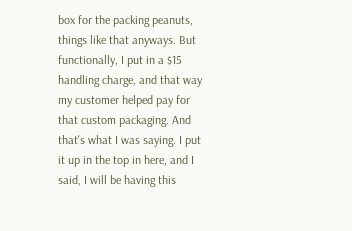box for the packing peanuts, things like that anyways. But functionally, I put in a $15 handling charge, and that way my customer helped pay for that custom packaging. And that's what I was saying. I put it up in the top in here, and I said, I will be having this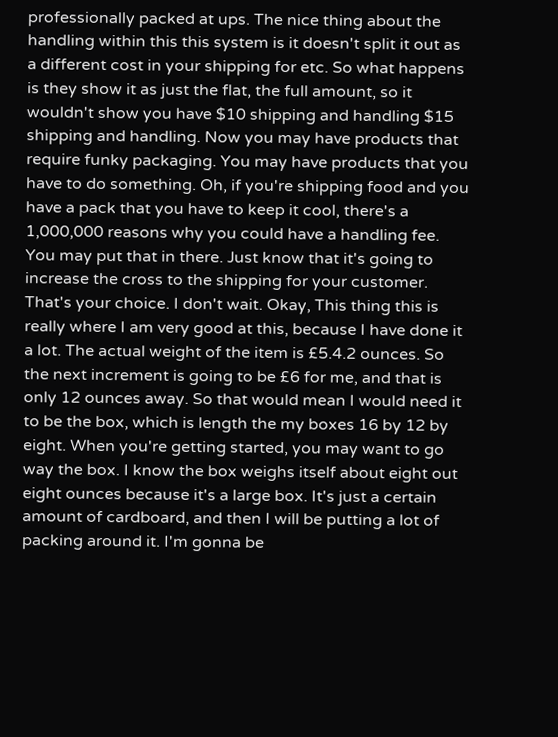professionally packed at ups. The nice thing about the handling within this this system is it doesn't split it out as a different cost in your shipping for etc. So what happens is they show it as just the flat, the full amount, so it wouldn't show you have $10 shipping and handling $15 shipping and handling. Now you may have products that require funky packaging. You may have products that you have to do something. Oh, if you're shipping food and you have a pack that you have to keep it cool, there's a 1,000,000 reasons why you could have a handling fee. You may put that in there. Just know that it's going to increase the cross to the shipping for your customer. That's your choice. I don't wait. Okay, This thing this is really where I am very good at this, because I have done it a lot. The actual weight of the item is £5.4.2 ounces. So the next increment is going to be £6 for me, and that is only 12 ounces away. So that would mean I would need it to be the box, which is length the my boxes 16 by 12 by eight. When you're getting started, you may want to go way the box. I know the box weighs itself about eight out eight ounces because it's a large box. It's just a certain amount of cardboard, and then I will be putting a lot of packing around it. I'm gonna be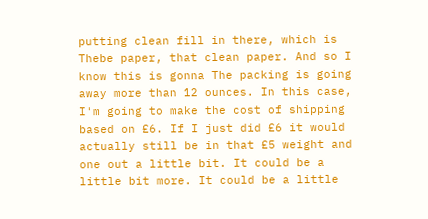putting clean fill in there, which is Thebe paper, that clean paper. And so I know this is gonna The packing is going away more than 12 ounces. In this case, I'm going to make the cost of shipping based on £6. If I just did £6 it would actually still be in that £5 weight and one out a little bit. It could be a little bit more. It could be a little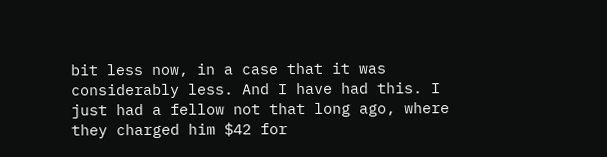bit less now, in a case that it was considerably less. And I have had this. I just had a fellow not that long ago, where they charged him $42 for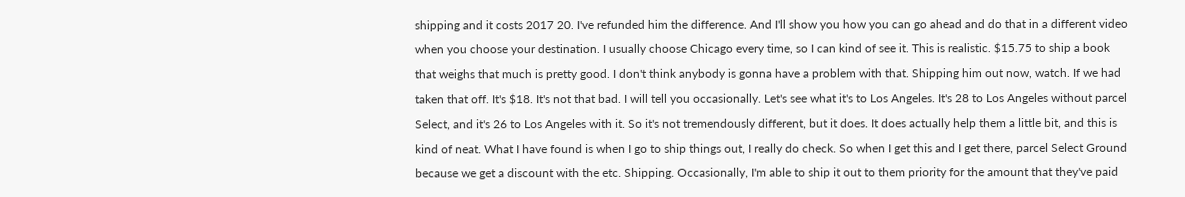shipping and it costs 2017 20. I've refunded him the difference. And I'll show you how you can go ahead and do that in a different video when you choose your destination. I usually choose Chicago every time, so I can kind of see it. This is realistic. $15.75 to ship a book that weighs that much is pretty good. I don't think anybody is gonna have a problem with that. Shipping him out now, watch. If we had taken that off. It's $18. It's not that bad. I will tell you occasionally. Let's see what it's to Los Angeles. It's 28 to Los Angeles without parcel Select, and it's 26 to Los Angeles with it. So it's not tremendously different, but it does. It does actually help them a little bit, and this is kind of neat. What I have found is when I go to ship things out, I really do check. So when I get this and I get there, parcel Select Ground because we get a discount with the etc. Shipping. Occasionally, I'm able to ship it out to them priority for the amount that they've paid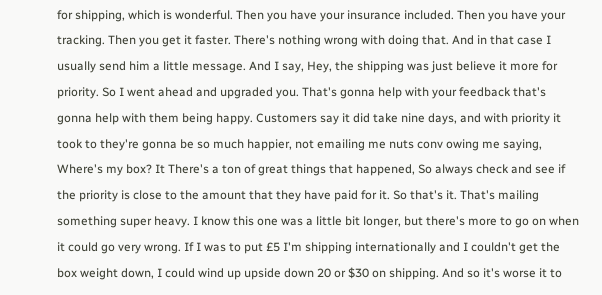for shipping, which is wonderful. Then you have your insurance included. Then you have your tracking. Then you get it faster. There's nothing wrong with doing that. And in that case I usually send him a little message. And I say, Hey, the shipping was just believe it more for priority. So I went ahead and upgraded you. That's gonna help with your feedback that's gonna help with them being happy. Customers say it did take nine days, and with priority it took to they're gonna be so much happier, not emailing me nuts conv owing me saying, Where's my box? It There's a ton of great things that happened, So always check and see if the priority is close to the amount that they have paid for it. So that's it. That's mailing something super heavy. I know this one was a little bit longer, but there's more to go on when it could go very wrong. If I was to put £5 I'm shipping internationally and I couldn't get the box weight down, I could wind up upside down 20 or $30 on shipping. And so it's worse it to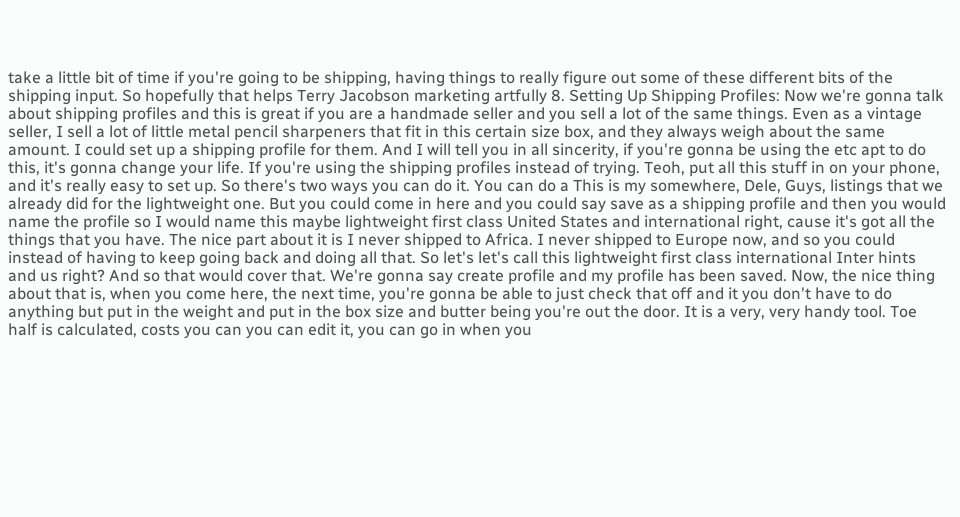take a little bit of time if you're going to be shipping, having things to really figure out some of these different bits of the shipping input. So hopefully that helps Terry Jacobson marketing artfully 8. Setting Up Shipping Profiles: Now we're gonna talk about shipping profiles and this is great if you are a handmade seller and you sell a lot of the same things. Even as a vintage seller, I sell a lot of little metal pencil sharpeners that fit in this certain size box, and they always weigh about the same amount. I could set up a shipping profile for them. And I will tell you in all sincerity, if you're gonna be using the etc apt to do this, it's gonna change your life. If you're using the shipping profiles instead of trying. Teoh, put all this stuff in on your phone, and it's really easy to set up. So there's two ways you can do it. You can do a This is my somewhere, Dele, Guys, listings that we already did for the lightweight one. But you could come in here and you could say save as a shipping profile and then you would name the profile so I would name this maybe lightweight first class United States and international right, cause it's got all the things that you have. The nice part about it is I never shipped to Africa. I never shipped to Europe now, and so you could instead of having to keep going back and doing all that. So let's let's call this lightweight first class international Inter hints and us right? And so that would cover that. We're gonna say create profile and my profile has been saved. Now, the nice thing about that is, when you come here, the next time, you're gonna be able to just check that off and it you don't have to do anything but put in the weight and put in the box size and butter being you're out the door. It is a very, very handy tool. Toe half is calculated, costs you can you can edit it, you can go in when you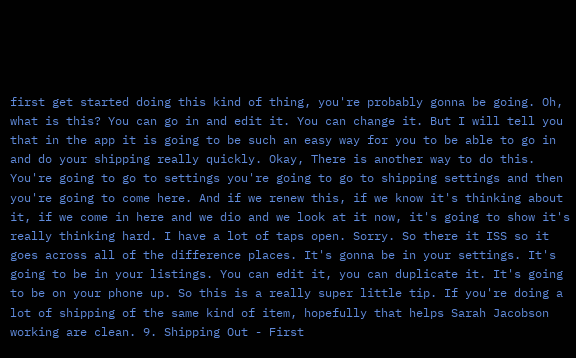first get started doing this kind of thing, you're probably gonna be going. Oh, what is this? You can go in and edit it. You can change it. But I will tell you that in the app it is going to be such an easy way for you to be able to go in and do your shipping really quickly. Okay, There is another way to do this. You're going to go to settings you're going to go to shipping settings and then you're going to come here. And if we renew this, if we know it's thinking about it, if we come in here and we dio and we look at it now, it's going to show it's really thinking hard. I have a lot of taps open. Sorry. So there it ISS so it goes across all of the difference places. It's gonna be in your settings. It's going to be in your listings. You can edit it, you can duplicate it. It's going to be on your phone up. So this is a really super little tip. If you're doing a lot of shipping of the same kind of item, hopefully that helps Sarah Jacobson working are clean. 9. Shipping Out - First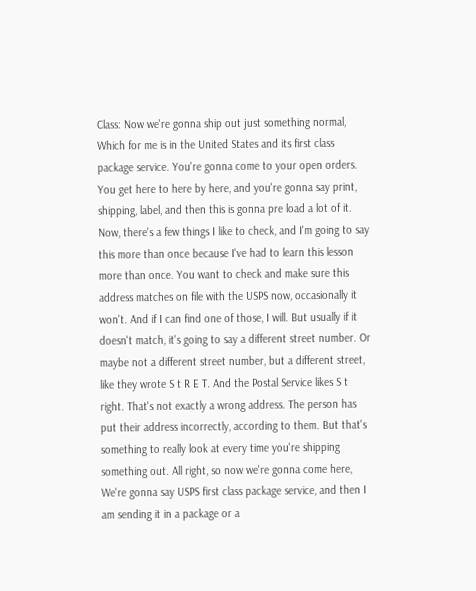Class: Now we're gonna ship out just something normal, Which for me is in the United States and its first class package service. You're gonna come to your open orders. You get here to here by here, and you're gonna say print, shipping, label, and then this is gonna pre load a lot of it. Now, there's a few things I like to check, and I'm going to say this more than once because I've had to learn this lesson more than once. You want to check and make sure this address matches on file with the USPS now, occasionally it won't. And if I can find one of those, I will. But usually if it doesn't match, it's going to say a different street number. Or maybe not a different street number, but a different street, like they wrote S t R E T. And the Postal Service likes S t right. That's not exactly a wrong address. The person has put their address incorrectly, according to them. But that's something to really look at every time you're shipping something out. All right, so now we're gonna come here, We're gonna say USPS first class package service, and then I am sending it in a package or a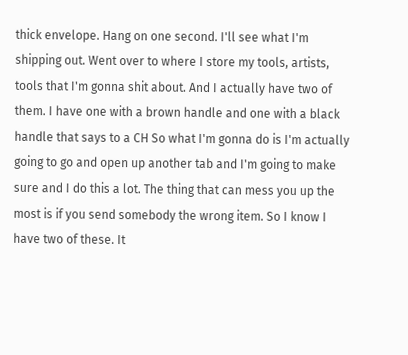thick envelope. Hang on one second. I'll see what I'm shipping out. Went over to where I store my tools, artists, tools that I'm gonna shit about. And I actually have two of them. I have one with a brown handle and one with a black handle that says to a CH So what I'm gonna do is I'm actually going to go and open up another tab and I'm going to make sure and I do this a lot. The thing that can mess you up the most is if you send somebody the wrong item. So I know I have two of these. It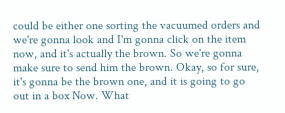could be either one sorting the vacuumed orders and we're gonna look and I'm gonna click on the item now, and it's actually the brown. So we're gonna make sure to send him the brown. Okay, so for sure, it's gonna be the brown one, and it is going to go out in a box Now. What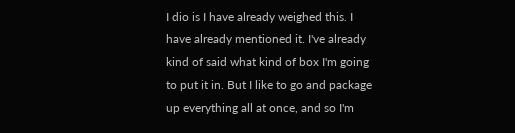I dio is I have already weighed this. I have already mentioned it. I've already kind of said what kind of box I'm going to put it in. But I like to go and package up everything all at once, and so I'm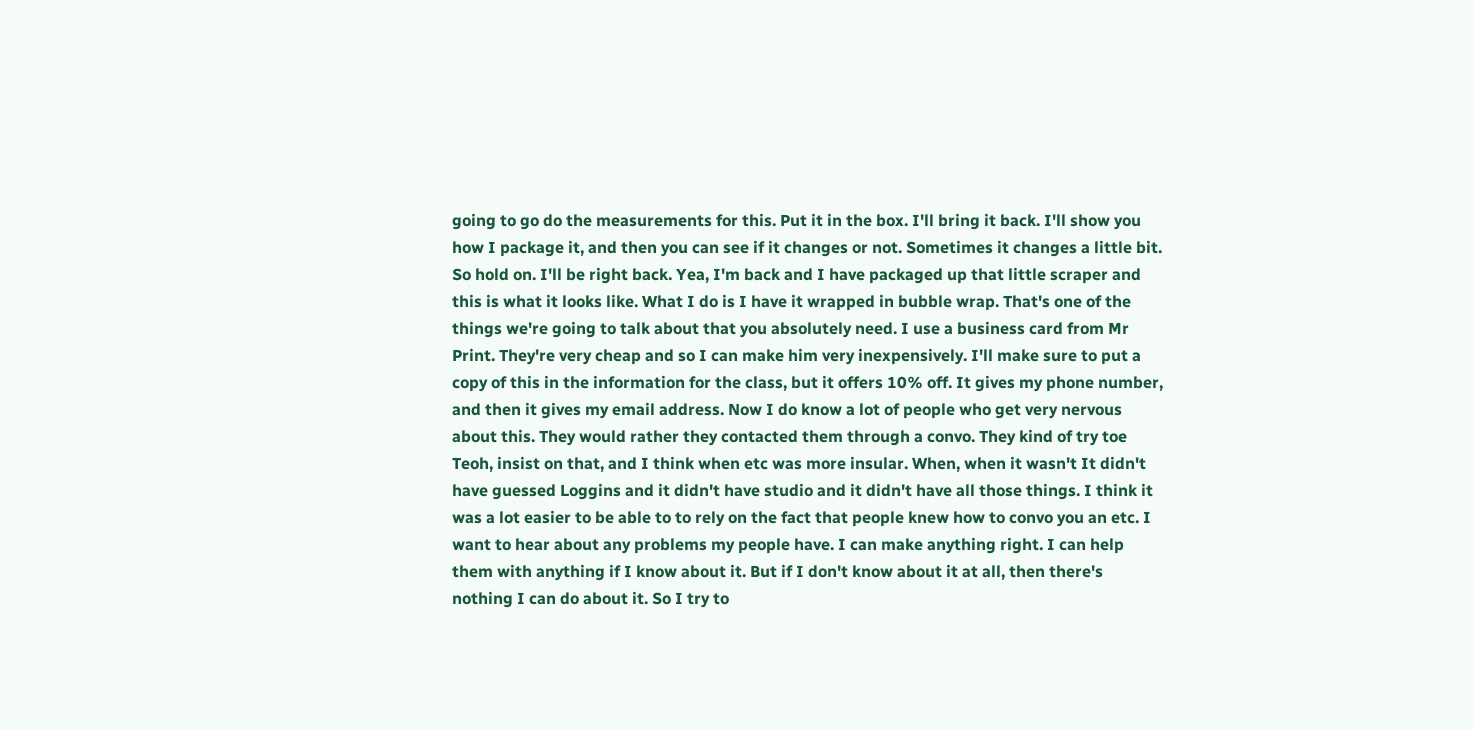going to go do the measurements for this. Put it in the box. I'll bring it back. I'll show you how I package it, and then you can see if it changes or not. Sometimes it changes a little bit. So hold on. I'll be right back. Yea, I'm back and I have packaged up that little scraper and this is what it looks like. What I do is I have it wrapped in bubble wrap. That's one of the things we're going to talk about that you absolutely need. I use a business card from Mr Print. They're very cheap and so I can make him very inexpensively. I'll make sure to put a copy of this in the information for the class, but it offers 10% off. It gives my phone number, and then it gives my email address. Now I do know a lot of people who get very nervous about this. They would rather they contacted them through a convo. They kind of try toe Teoh, insist on that, and I think when etc was more insular. When, when it wasn't It didn't have guessed Loggins and it didn't have studio and it didn't have all those things. I think it was a lot easier to be able to to rely on the fact that people knew how to convo you an etc. I want to hear about any problems my people have. I can make anything right. I can help them with anything if I know about it. But if I don't know about it at all, then there's nothing I can do about it. So I try to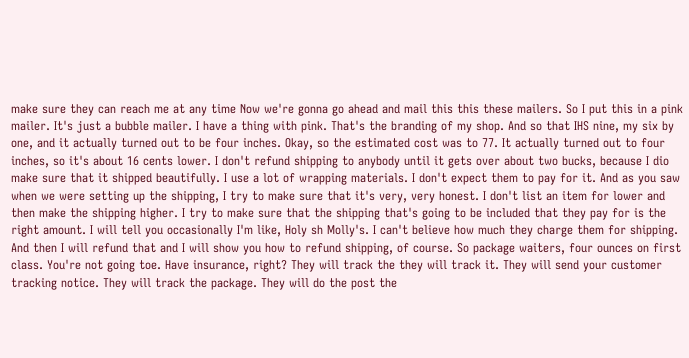make sure they can reach me at any time Now we're gonna go ahead and mail this this these mailers. So I put this in a pink mailer. It's just a bubble mailer. I have a thing with pink. That's the branding of my shop. And so that IHS nine, my six by one, and it actually turned out to be four inches. Okay, so the estimated cost was to 77. It actually turned out to four inches, so it's about 16 cents lower. I don't refund shipping to anybody until it gets over about two bucks, because I dio make sure that it shipped beautifully. I use a lot of wrapping materials. I don't expect them to pay for it. And as you saw when we were setting up the shipping, I try to make sure that it's very, very honest. I don't list an item for lower and then make the shipping higher. I try to make sure that the shipping that's going to be included that they pay for is the right amount. I will tell you occasionally I'm like, Holy sh Molly's. I can't believe how much they charge them for shipping. And then I will refund that and I will show you how to refund shipping, of course. So package waiters, four ounces on first class. You're not going toe. Have insurance, right? They will track the they will track it. They will send your customer tracking notice. They will track the package. They will do the post the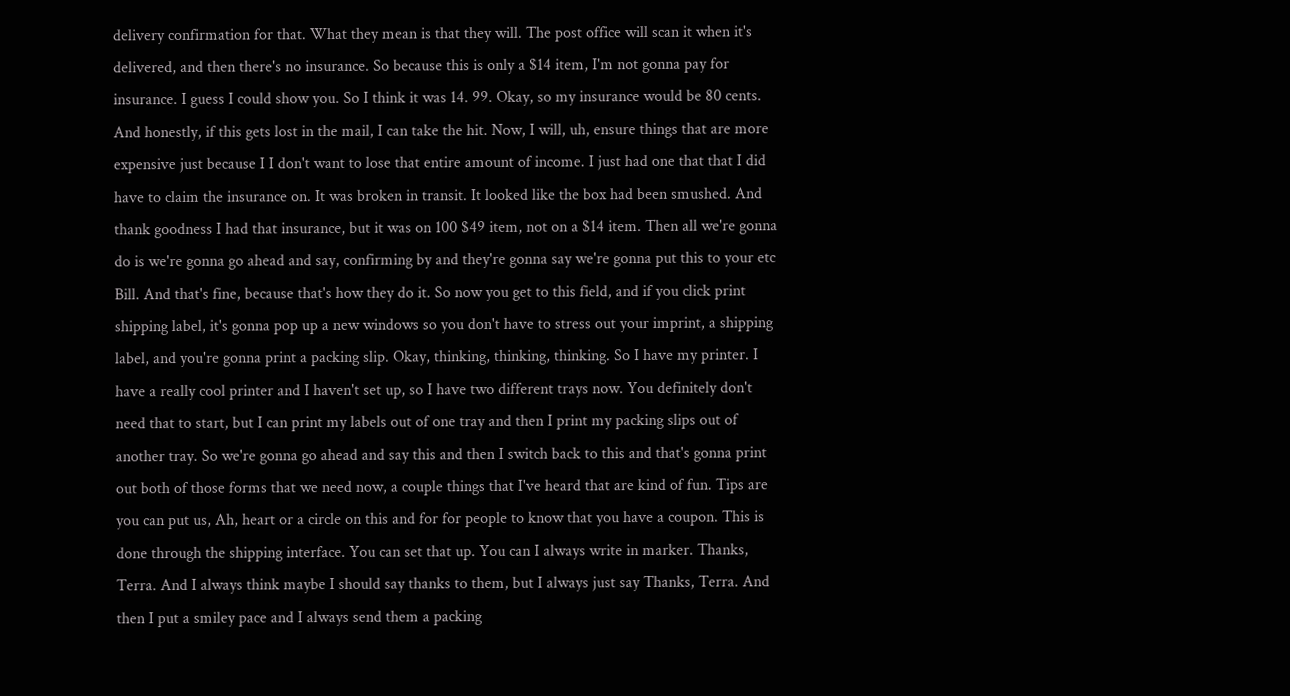delivery confirmation for that. What they mean is that they will. The post office will scan it when it's delivered, and then there's no insurance. So because this is only a $14 item, I'm not gonna pay for insurance. I guess I could show you. So I think it was 14. 99. Okay, so my insurance would be 80 cents. And honestly, if this gets lost in the mail, I can take the hit. Now, I will, uh, ensure things that are more expensive just because I I don't want to lose that entire amount of income. I just had one that that I did have to claim the insurance on. It was broken in transit. It looked like the box had been smushed. And thank goodness I had that insurance, but it was on 100 $49 item, not on a $14 item. Then all we're gonna do is we're gonna go ahead and say, confirming by and they're gonna say we're gonna put this to your etc Bill. And that's fine, because that's how they do it. So now you get to this field, and if you click print shipping label, it's gonna pop up a new windows so you don't have to stress out your imprint, a shipping label, and you're gonna print a packing slip. Okay, thinking, thinking, thinking. So I have my printer. I have a really cool printer and I haven't set up, so I have two different trays now. You definitely don't need that to start, but I can print my labels out of one tray and then I print my packing slips out of another tray. So we're gonna go ahead and say this and then I switch back to this and that's gonna print out both of those forms that we need now, a couple things that I've heard that are kind of fun. Tips are you can put us, Ah, heart or a circle on this and for for people to know that you have a coupon. This is done through the shipping interface. You can set that up. You can I always write in marker. Thanks, Terra. And I always think maybe I should say thanks to them, but I always just say Thanks, Terra. And then I put a smiley pace and I always send them a packing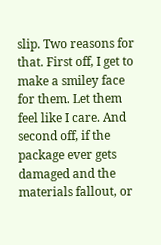slip. Two reasons for that. First off, I get to make a smiley face for them. Let them feel like I care. And second off, if the package ever gets damaged and the materials fallout, or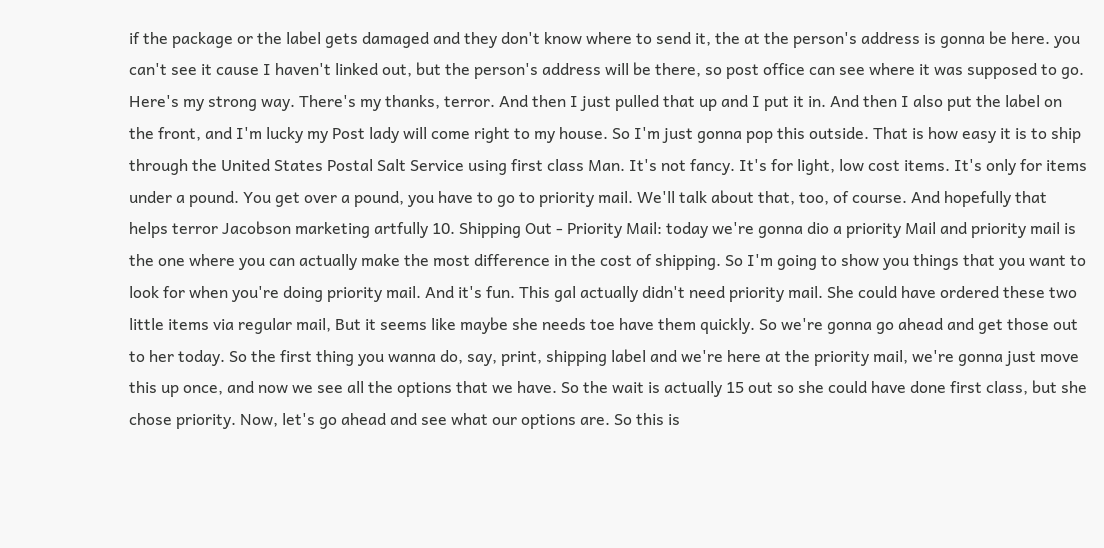if the package or the label gets damaged and they don't know where to send it, the at the person's address is gonna be here. you can't see it cause I haven't linked out, but the person's address will be there, so post office can see where it was supposed to go. Here's my strong way. There's my thanks, terror. And then I just pulled that up and I put it in. And then I also put the label on the front, and I'm lucky my Post lady will come right to my house. So I'm just gonna pop this outside. That is how easy it is to ship through the United States Postal Salt Service using first class Man. It's not fancy. It's for light, low cost items. It's only for items under a pound. You get over a pound, you have to go to priority mail. We'll talk about that, too, of course. And hopefully that helps terror Jacobson marketing artfully 10. Shipping Out - Priority Mail: today we're gonna dio a priority Mail and priority mail is the one where you can actually make the most difference in the cost of shipping. So I'm going to show you things that you want to look for when you're doing priority mail. And it's fun. This gal actually didn't need priority mail. She could have ordered these two little items via regular mail, But it seems like maybe she needs toe have them quickly. So we're gonna go ahead and get those out to her today. So the first thing you wanna do, say, print, shipping label and we're here at the priority mail, we're gonna just move this up once, and now we see all the options that we have. So the wait is actually 15 out so she could have done first class, but she chose priority. Now, let's go ahead and see what our options are. So this is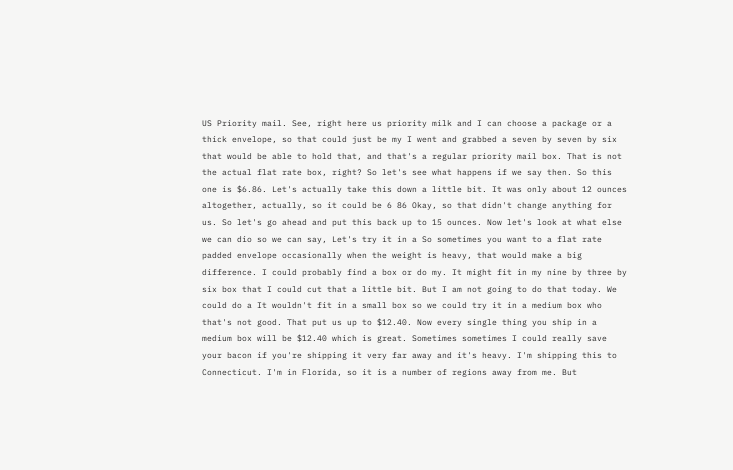US Priority mail. See, right here us priority milk and I can choose a package or a thick envelope, so that could just be my I went and grabbed a seven by seven by six that would be able to hold that, and that's a regular priority mail box. That is not the actual flat rate box, right? So let's see what happens if we say then. So this one is $6.86. Let's actually take this down a little bit. It was only about 12 ounces altogether, actually, so it could be 6 86 Okay, so that didn't change anything for us. So let's go ahead and put this back up to 15 ounces. Now let's look at what else we can dio so we can say, Let's try it in a So sometimes you want to a flat rate padded envelope occasionally when the weight is heavy, that would make a big difference. I could probably find a box or do my. It might fit in my nine by three by six box that I could cut that a little bit. But I am not going to do that today. We could do a It wouldn't fit in a small box so we could try it in a medium box who that's not good. That put us up to $12.40. Now every single thing you ship in a medium box will be $12.40 which is great. Sometimes sometimes I could really save your bacon if you're shipping it very far away and it's heavy. I'm shipping this to Connecticut. I'm in Florida, so it is a number of regions away from me. But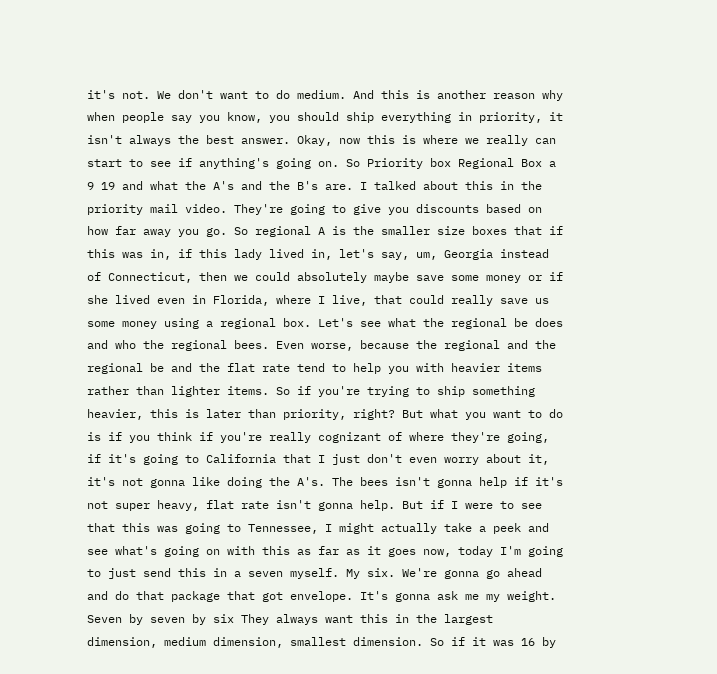it's not. We don't want to do medium. And this is another reason why when people say you know, you should ship everything in priority, it isn't always the best answer. Okay, now this is where we really can start to see if anything's going on. So Priority box Regional Box a 9 19 and what the A's and the B's are. I talked about this in the priority mail video. They're going to give you discounts based on how far away you go. So regional A is the smaller size boxes that if this was in, if this lady lived in, let's say, um, Georgia instead of Connecticut, then we could absolutely maybe save some money or if she lived even in Florida, where I live, that could really save us some money using a regional box. Let's see what the regional be does and who the regional bees. Even worse, because the regional and the regional be and the flat rate tend to help you with heavier items rather than lighter items. So if you're trying to ship something heavier, this is later than priority, right? But what you want to do is if you think if you're really cognizant of where they're going, if it's going to California that I just don't even worry about it, it's not gonna like doing the A's. The bees isn't gonna help if it's not super heavy, flat rate isn't gonna help. But if I were to see that this was going to Tennessee, I might actually take a peek and see what's going on with this as far as it goes now, today I'm going to just send this in a seven myself. My six. We're gonna go ahead and do that package that got envelope. It's gonna ask me my weight. Seven by seven by six They always want this in the largest dimension, medium dimension, smallest dimension. So if it was 16 by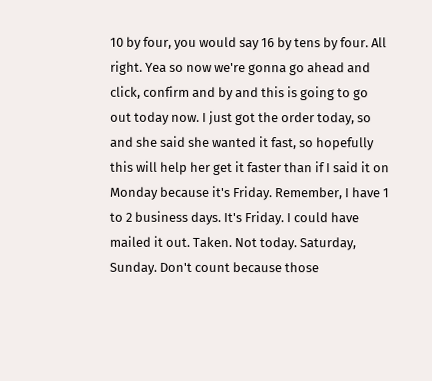10 by four, you would say 16 by tens by four. All right. Yea so now we're gonna go ahead and click, confirm and by and this is going to go out today now. I just got the order today, so and she said she wanted it fast, so hopefully this will help her get it faster than if I said it on Monday because it's Friday. Remember, I have 1 to 2 business days. It's Friday. I could have mailed it out. Taken. Not today. Saturday, Sunday. Don't count because those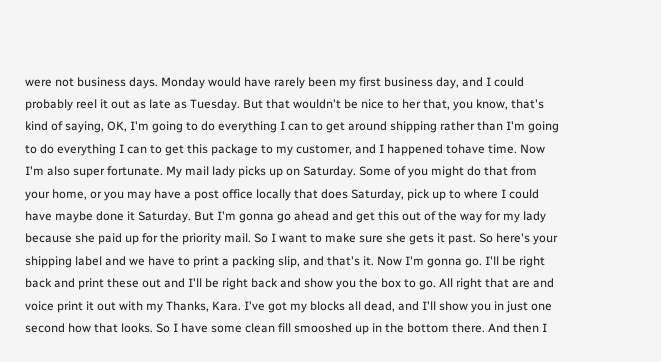were not business days. Monday would have rarely been my first business day, and I could probably reel it out as late as Tuesday. But that wouldn't be nice to her that, you know, that's kind of saying, OK, I'm going to do everything I can to get around shipping rather than I'm going to do everything I can to get this package to my customer, and I happened tohave time. Now I'm also super fortunate. My mail lady picks up on Saturday. Some of you might do that from your home, or you may have a post office locally that does Saturday, pick up to where I could have maybe done it Saturday. But I'm gonna go ahead and get this out of the way for my lady because she paid up for the priority mail. So I want to make sure she gets it past. So here's your shipping label and we have to print a packing slip, and that's it. Now I'm gonna go. I'll be right back and print these out and I'll be right back and show you the box to go. All right that are and voice print it out with my Thanks, Kara. I've got my blocks all dead, and I'll show you in just one second how that looks. So I have some clean fill smooshed up in the bottom there. And then I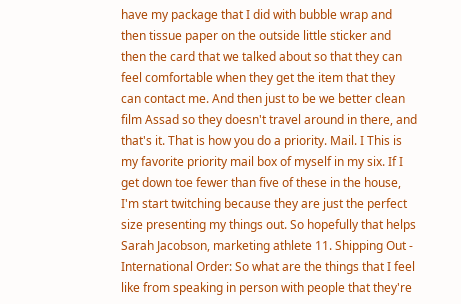have my package that I did with bubble wrap and then tissue paper on the outside little sticker and then the card that we talked about so that they can feel comfortable when they get the item that they can contact me. And then just to be we better clean film Assad so they doesn't travel around in there, and that's it. That is how you do a priority. Mail. I This is my favorite priority mail box of myself in my six. If I get down toe fewer than five of these in the house, I'm start twitching because they are just the perfect size presenting my things out. So hopefully that helps Sarah Jacobson, marketing athlete 11. Shipping Out - International Order: So what are the things that I feel like from speaking in person with people that they're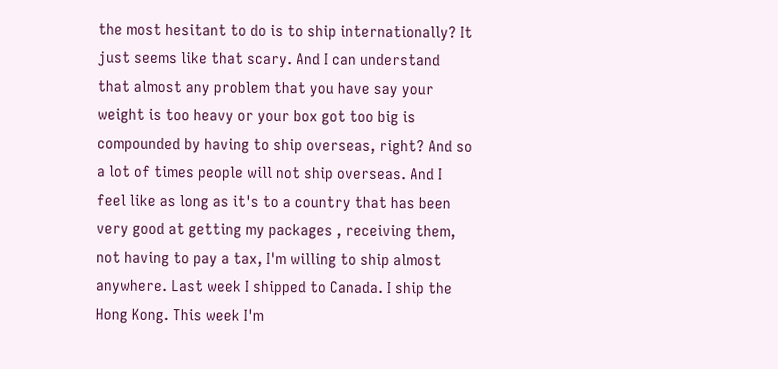the most hesitant to do is to ship internationally? It just seems like that scary. And I can understand that almost any problem that you have say your weight is too heavy or your box got too big is compounded by having to ship overseas, right? And so a lot of times people will not ship overseas. And I feel like as long as it's to a country that has been very good at getting my packages , receiving them, not having to pay a tax, I'm willing to ship almost anywhere. Last week I shipped to Canada. I ship the Hong Kong. This week I'm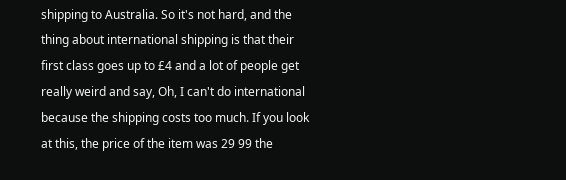shipping to Australia. So it's not hard, and the thing about international shipping is that their first class goes up to £4 and a lot of people get really weird and say, Oh, I can't do international because the shipping costs too much. If you look at this, the price of the item was 29 99 the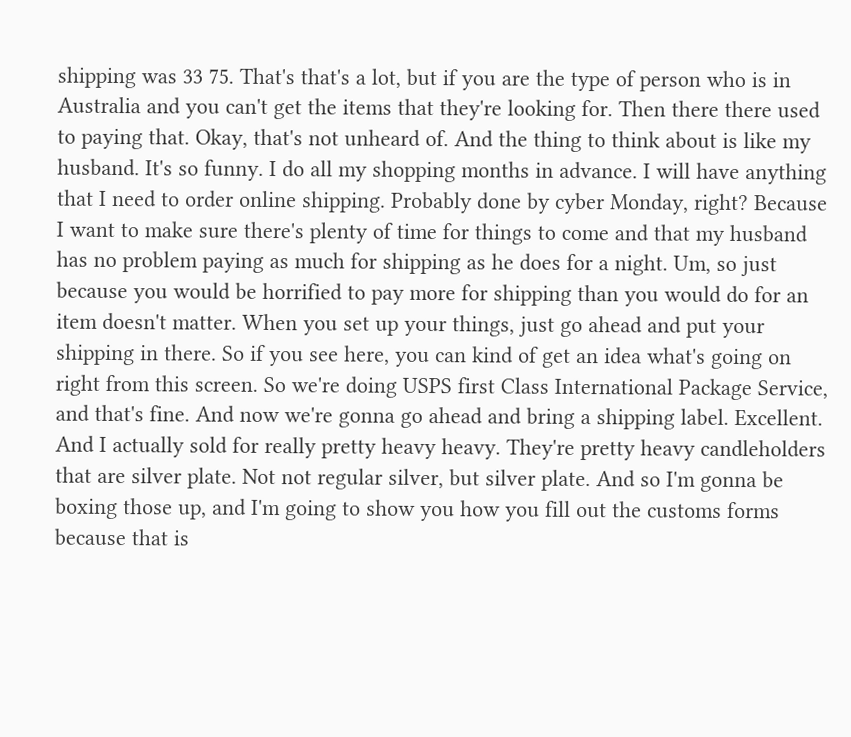shipping was 33 75. That's that's a lot, but if you are the type of person who is in Australia and you can't get the items that they're looking for. Then there there used to paying that. Okay, that's not unheard of. And the thing to think about is like my husband. It's so funny. I do all my shopping months in advance. I will have anything that I need to order online shipping. Probably done by cyber Monday, right? Because I want to make sure there's plenty of time for things to come and that my husband has no problem paying as much for shipping as he does for a night. Um, so just because you would be horrified to pay more for shipping than you would do for an item doesn't matter. When you set up your things, just go ahead and put your shipping in there. So if you see here, you can kind of get an idea what's going on right from this screen. So we're doing USPS first Class International Package Service, and that's fine. And now we're gonna go ahead and bring a shipping label. Excellent. And I actually sold for really pretty heavy heavy. They're pretty heavy candleholders that are silver plate. Not not regular silver, but silver plate. And so I'm gonna be boxing those up, and I'm going to show you how you fill out the customs forms because that is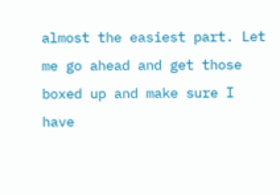almost the easiest part. Let me go ahead and get those boxed up and make sure I have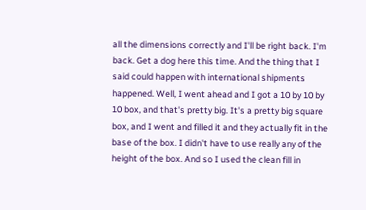all the dimensions correctly and I'll be right back. I'm back. Get a dog here this time. And the thing that I said could happen with international shipments happened. Well, I went ahead and I got a 10 by 10 by 10 box, and that's pretty big. It's a pretty big square box, and I went and filled it and they actually fit in the base of the box. I didn't have to use really any of the height of the box. And so I used the clean fill in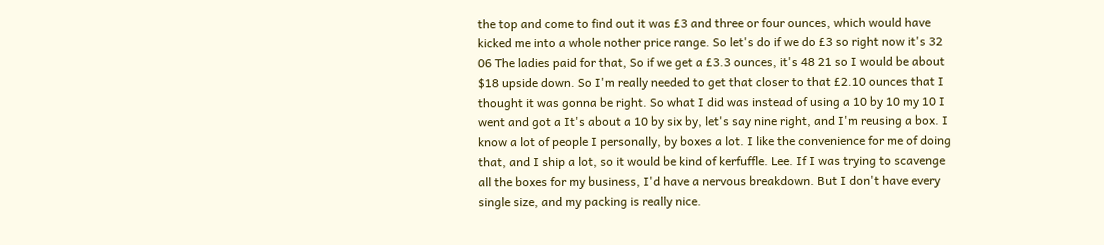the top and come to find out it was £3 and three or four ounces, which would have kicked me into a whole nother price range. So let's do if we do £3 so right now it's 32 06 The ladies paid for that, So if we get a £3.3 ounces, it's 48 21 so I would be about $18 upside down. So I'm really needed to get that closer to that £2.10 ounces that I thought it was gonna be right. So what I did was instead of using a 10 by 10 my 10 I went and got a It's about a 10 by six by, let's say nine right, and I'm reusing a box. I know a lot of people I personally, by boxes a lot. I like the convenience for me of doing that, and I ship a lot, so it would be kind of kerfuffle. Lee. If I was trying to scavenge all the boxes for my business, I'd have a nervous breakdown. But I don't have every single size, and my packing is really nice.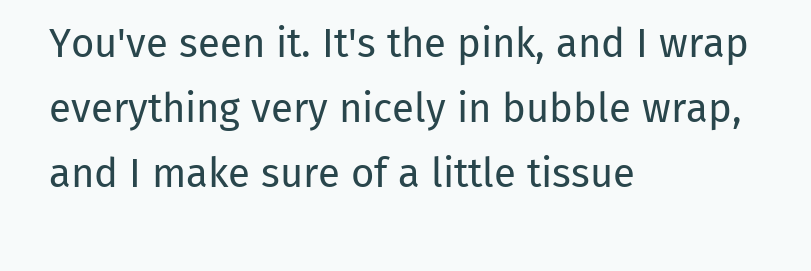You've seen it. It's the pink, and I wrap everything very nicely in bubble wrap, and I make sure of a little tissue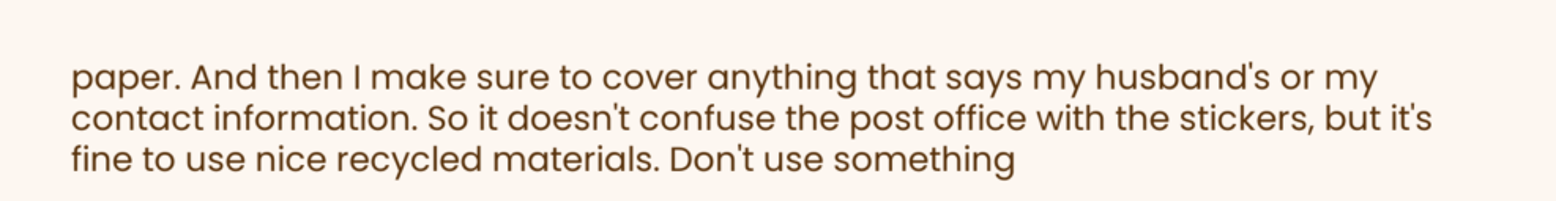paper. And then I make sure to cover anything that says my husband's or my contact information. So it doesn't confuse the post office with the stickers, but it's fine to use nice recycled materials. Don't use something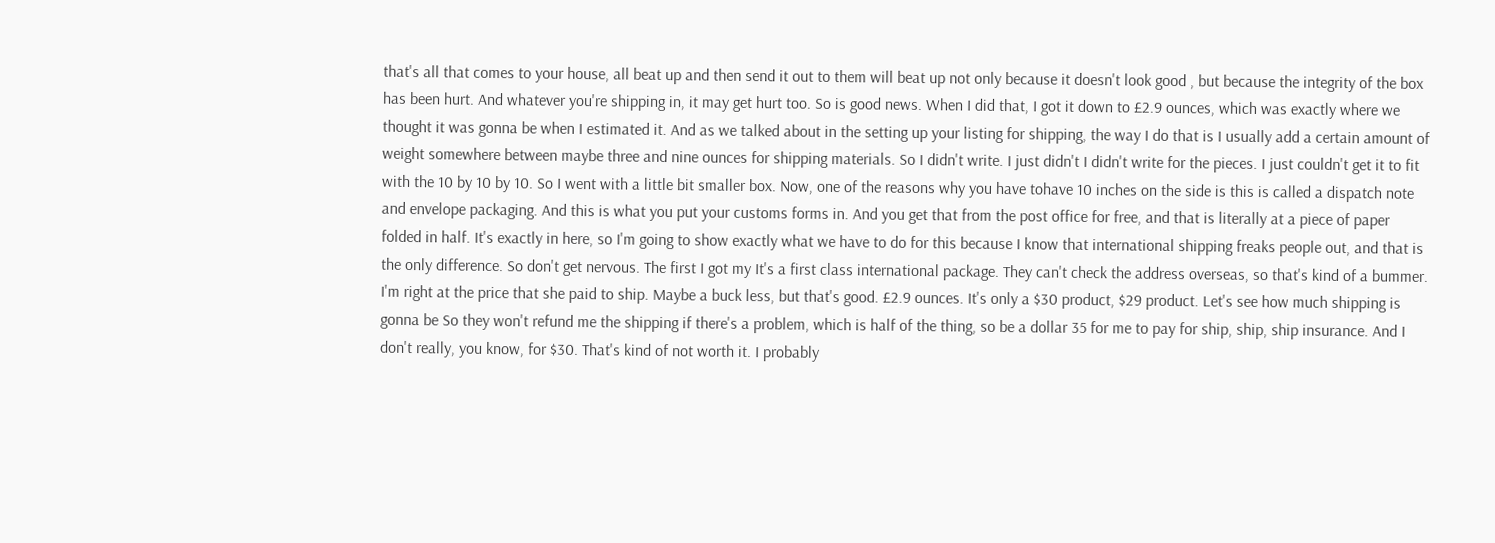that's all that comes to your house, all beat up and then send it out to them will beat up not only because it doesn't look good , but because the integrity of the box has been hurt. And whatever you're shipping in, it may get hurt too. So is good news. When I did that, I got it down to £2.9 ounces, which was exactly where we thought it was gonna be when I estimated it. And as we talked about in the setting up your listing for shipping, the way I do that is I usually add a certain amount of weight somewhere between maybe three and nine ounces for shipping materials. So I didn't write. I just didn't I didn't write for the pieces. I just couldn't get it to fit with the 10 by 10 by 10. So I went with a little bit smaller box. Now, one of the reasons why you have tohave 10 inches on the side is this is called a dispatch note and envelope packaging. And this is what you put your customs forms in. And you get that from the post office for free, and that is literally at a piece of paper folded in half. It's exactly in here, so I'm going to show exactly what we have to do for this because I know that international shipping freaks people out, and that is the only difference. So don't get nervous. The first I got my It's a first class international package. They can't check the address overseas, so that's kind of a bummer. I'm right at the price that she paid to ship. Maybe a buck less, but that's good. £2.9 ounces. It's only a $30 product, $29 product. Let's see how much shipping is gonna be So they won't refund me the shipping if there's a problem, which is half of the thing, so be a dollar 35 for me to pay for ship, ship, ship insurance. And I don't really, you know, for $30. That's kind of not worth it. I probably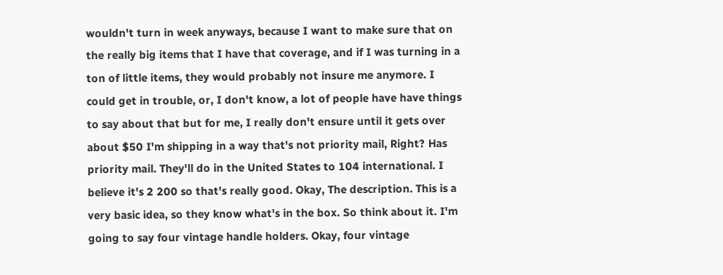wouldn't turn in week anyways, because I want to make sure that on the really big items that I have that coverage, and if I was turning in a ton of little items, they would probably not insure me anymore. I could get in trouble, or, I don't know, a lot of people have have things to say about that but for me, I really don't ensure until it gets over about $50 I'm shipping in a way that's not priority mail, Right? Has priority mail. They'll do in the United States to 104 international. I believe it's 2 200 so that's really good. Okay, The description. This is a very basic idea, so they know what's in the box. So think about it. I'm going to say four vintage handle holders. Okay, four vintage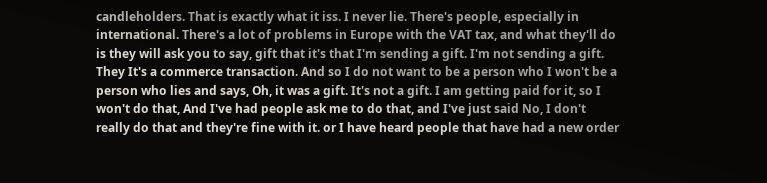candleholders. That is exactly what it iss. I never lie. There's people, especially in international. There's a lot of problems in Europe with the VAT tax, and what they'll do is they will ask you to say, gift that it's that I'm sending a gift. I'm not sending a gift. They It's a commerce transaction. And so I do not want to be a person who I won't be a person who lies and says, Oh, it was a gift. It's not a gift. I am getting paid for it, so I won't do that, And I've had people ask me to do that, and I've just said No, I don't really do that and they're fine with it. or I have heard people that have had a new order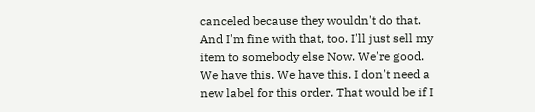canceled because they wouldn't do that. And I'm fine with that, too. I'll just sell my item to somebody else Now. We're good. We have this. We have this. I don't need a new label for this order. That would be if I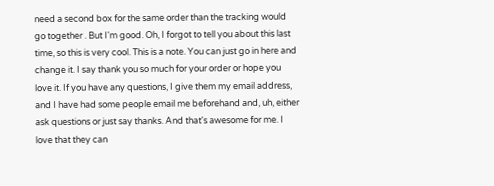need a second box for the same order than the tracking would go together . But I'm good. Oh, I forgot to tell you about this last time, so this is very cool. This is a note. You can just go in here and change it. I say thank you so much for your order or hope you love it. If you have any questions, I give them my email address, and I have had some people email me beforehand and, uh, either ask questions or just say thanks. And that's awesome for me. I love that they can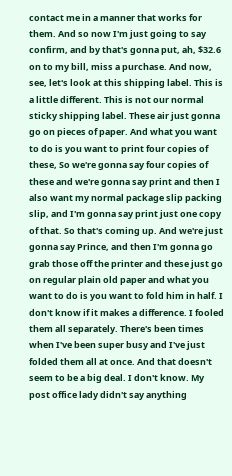contact me in a manner that works for them. And so now I'm just going to say confirm, and by that's gonna put, ah, $32.6 on to my bill, miss a purchase. And now, see, let's look at this shipping label. This is a little different. This is not our normal sticky shipping label. These air just gonna go on pieces of paper. And what you want to do is you want to print four copies of these, So we're gonna say four copies of these and we're gonna say print and then I also want my normal package slip packing slip, and I'm gonna say print just one copy of that. So that's coming up. And we're just gonna say Prince, and then I'm gonna go grab those off the printer and these just go on regular plain old paper and what you want to do is you want to fold him in half. I don't know if it makes a difference. I fooled them all separately. There's been times when I've been super busy and I've just folded them all at once. And that doesn't seem to be a big deal. I don't know. My post office lady didn't say anything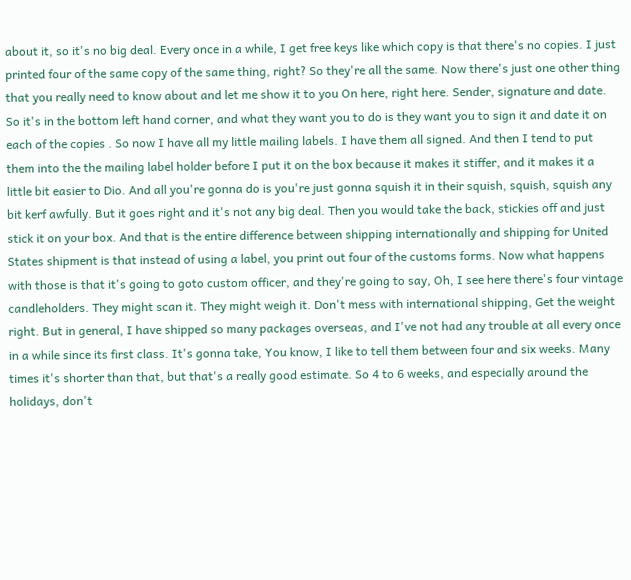about it, so it's no big deal. Every once in a while, I get free keys like which copy is that there's no copies. I just printed four of the same copy of the same thing, right? So they're all the same. Now there's just one other thing that you really need to know about and let me show it to you On here, right here. Sender, signature and date. So it's in the bottom left hand corner, and what they want you to do is they want you to sign it and date it on each of the copies . So now I have all my little mailing labels. I have them all signed. And then I tend to put them into the the mailing label holder before I put it on the box because it makes it stiffer, and it makes it a little bit easier to Dio. And all you're gonna do is you're just gonna squish it in their squish, squish, squish any bit kerf awfully. But it goes right and it's not any big deal. Then you would take the back, stickies off and just stick it on your box. And that is the entire difference between shipping internationally and shipping for United States shipment is that instead of using a label, you print out four of the customs forms. Now what happens with those is that it's going to goto custom officer, and they're going to say, Oh, I see here there's four vintage candleholders. They might scan it. They might weigh it. Don't mess with international shipping, Get the weight right. But in general, I have shipped so many packages overseas, and I've not had any trouble at all every once in a while since its first class. It's gonna take, You know, I like to tell them between four and six weeks. Many times it's shorter than that, but that's a really good estimate. So 4 to 6 weeks, and especially around the holidays, don't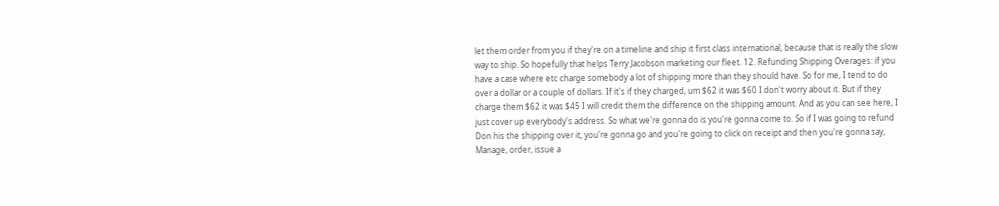let them order from you if they're on a timeline and ship it first class international, because that is really the slow way to ship. So hopefully that helps Terry Jacobson marketing our fleet. 12. Refunding Shipping Overages: if you have a case where etc charge somebody a lot of shipping more than they should have. So for me, I tend to do over a dollar or a couple of dollars. If it's if they charged, um $62 it was $60 I don't worry about it. But if they charge them $62 it was $45 I will credit them the difference on the shipping amount. And as you can see here, I just cover up everybody's address. So what we're gonna do is you're gonna come to. So if I was going to refund Don his the shipping over it, you're gonna go and you're going to click on receipt and then you're gonna say, Manage, order, issue a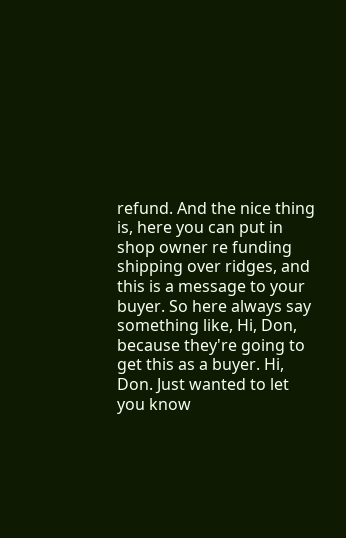refund. And the nice thing is, here you can put in shop owner re funding shipping over ridges, and this is a message to your buyer. So here always say something like, Hi, Don, because they're going to get this as a buyer. Hi, Don. Just wanted to let you know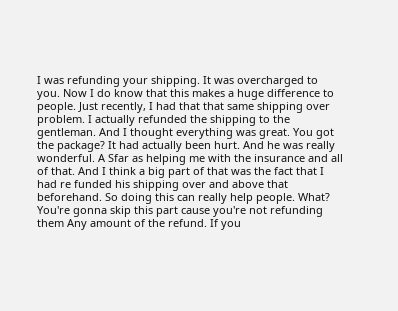I was refunding your shipping. It was overcharged to you. Now I do know that this makes a huge difference to people. Just recently, I had that that same shipping over problem. I actually refunded the shipping to the gentleman. And I thought everything was great. You got the package? It had actually been hurt. And he was really wonderful. A Sfar as helping me with the insurance and all of that. And I think a big part of that was the fact that I had re funded his shipping over and above that beforehand. So doing this can really help people. What? You're gonna skip this part cause you're not refunding them Any amount of the refund. If you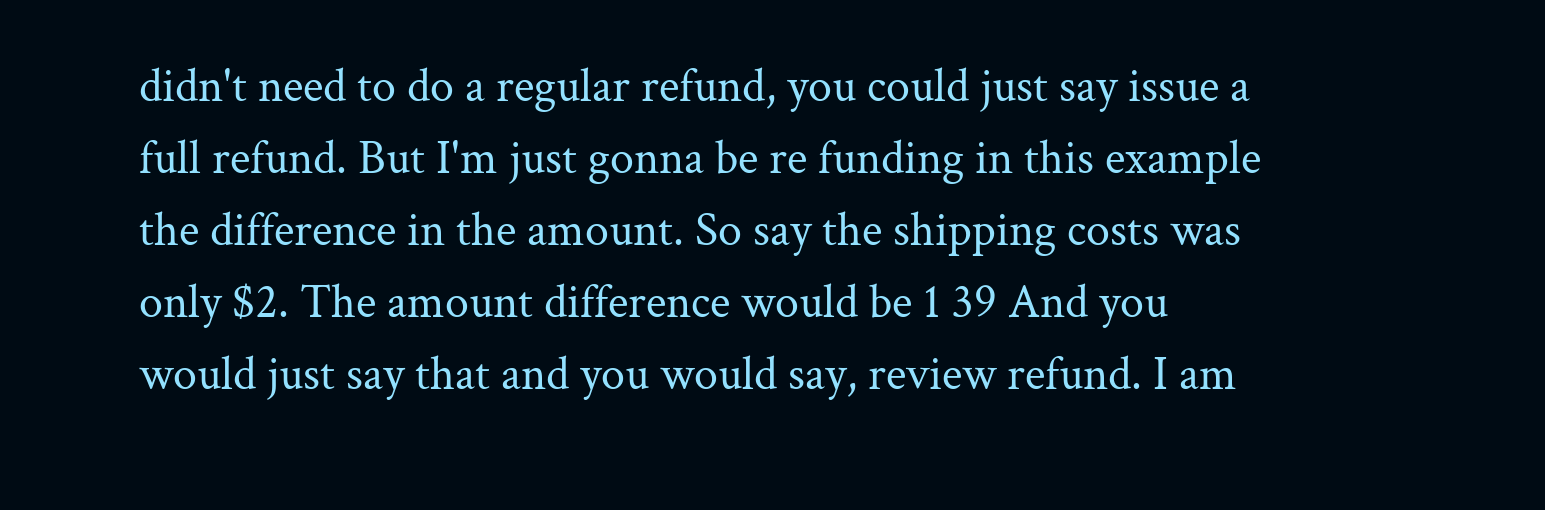didn't need to do a regular refund, you could just say issue a full refund. But I'm just gonna be re funding in this example the difference in the amount. So say the shipping costs was only $2. The amount difference would be 1 39 And you would just say that and you would say, review refund. I am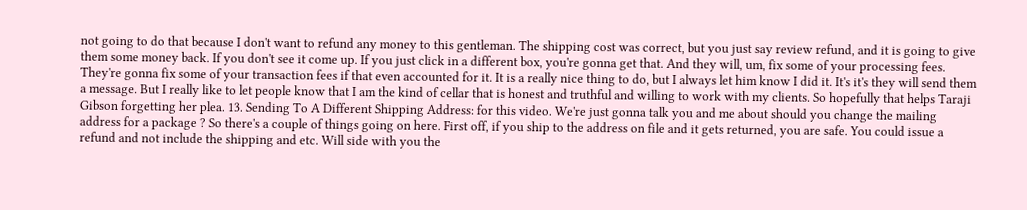not going to do that because I don't want to refund any money to this gentleman. The shipping cost was correct, but you just say review refund, and it is going to give them some money back. If you don't see it come up. If you just click in a different box, you're gonna get that. And they will, um, fix some of your processing fees. They're gonna fix some of your transaction fees if that even accounted for it. It is a really nice thing to do, but I always let him know I did it. It's it's they will send them a message. But I really like to let people know that I am the kind of cellar that is honest and truthful and willing to work with my clients. So hopefully that helps Taraji Gibson forgetting her plea. 13. Sending To A Different Shipping Address: for this video. We're just gonna talk you and me about should you change the mailing address for a package ? So there's a couple of things going on here. First off, if you ship to the address on file and it gets returned, you are safe. You could issue a refund and not include the shipping and etc. Will side with you the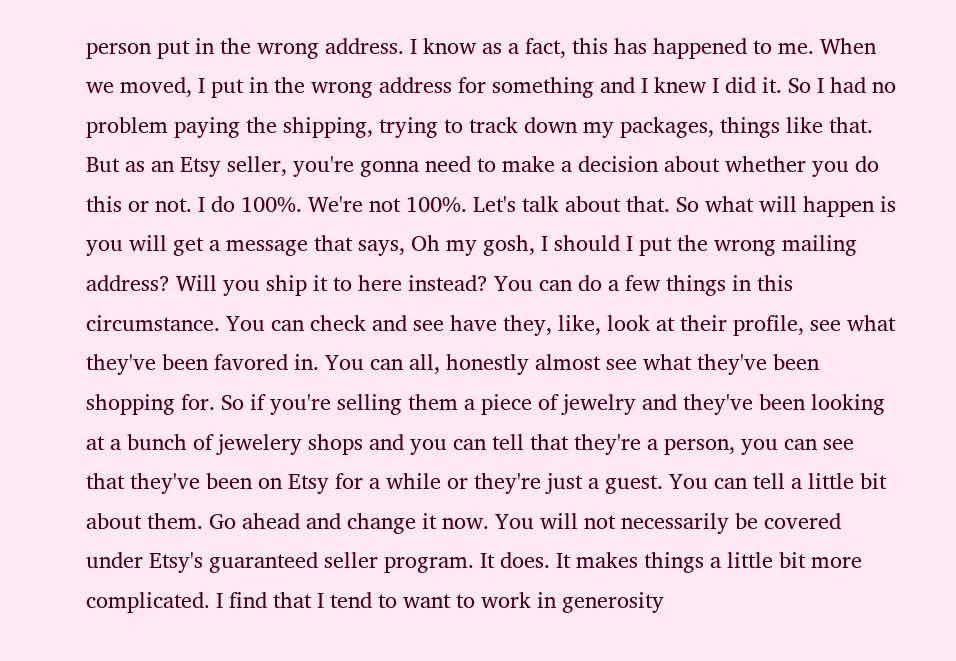person put in the wrong address. I know as a fact, this has happened to me. When we moved, I put in the wrong address for something and I knew I did it. So I had no problem paying the shipping, trying to track down my packages, things like that. But as an Etsy seller, you're gonna need to make a decision about whether you do this or not. I do 100%. We're not 100%. Let's talk about that. So what will happen is you will get a message that says, Oh my gosh, I should I put the wrong mailing address? Will you ship it to here instead? You can do a few things in this circumstance. You can check and see have they, like, look at their profile, see what they've been favored in. You can all, honestly almost see what they've been shopping for. So if you're selling them a piece of jewelry and they've been looking at a bunch of jewelery shops and you can tell that they're a person, you can see that they've been on Etsy for a while or they're just a guest. You can tell a little bit about them. Go ahead and change it now. You will not necessarily be covered under Etsy's guaranteed seller program. It does. It makes things a little bit more complicated. I find that I tend to want to work in generosity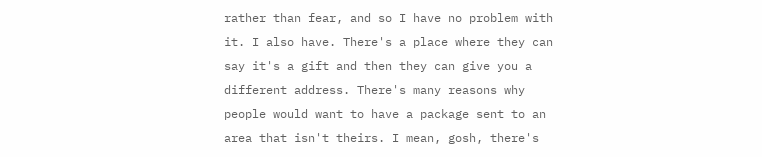rather than fear, and so I have no problem with it. I also have. There's a place where they can say it's a gift and then they can give you a different address. There's many reasons why people would want to have a package sent to an area that isn't theirs. I mean, gosh, there's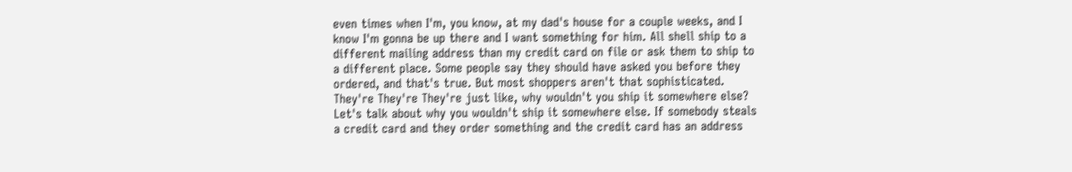even times when I'm, you know, at my dad's house for a couple weeks, and I know I'm gonna be up there and I want something for him. All shell ship to a different mailing address than my credit card on file or ask them to ship to a different place. Some people say they should have asked you before they ordered, and that's true. But most shoppers aren't that sophisticated. They're They're They're just like, why wouldn't you ship it somewhere else? Let's talk about why you wouldn't ship it somewhere else. If somebody steals a credit card and they order something and the credit card has an address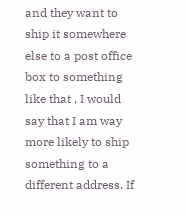and they want to ship it somewhere else to a post office box to something like that , I would say that I am way more likely to ship something to a different address. If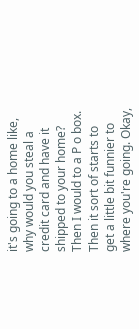it's going to a home like, why would you steal a credit card and have it shipped to your home? Then I would to a P o box. Then it sort of starts to get a little bit funnier to where you're going. Okay,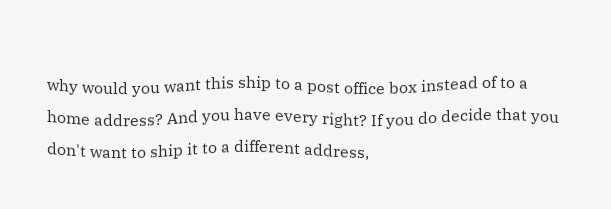why would you want this ship to a post office box instead of to a home address? And you have every right? If you do decide that you don't want to ship it to a different address,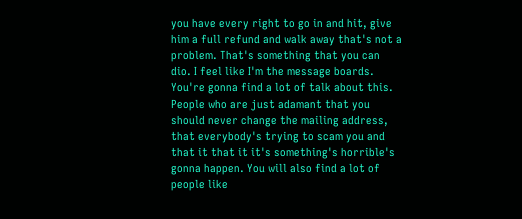you have every right to go in and hit, give him a full refund and walk away that's not a problem. That's something that you can dio. I feel like I'm the message boards. You're gonna find a lot of talk about this. People who are just adamant that you should never change the mailing address, that everybody's trying to scam you and that it that it it's something's horrible's gonna happen. You will also find a lot of people like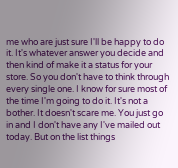me who are just sure I'll be happy to do it. It's whatever answer you decide and then kind of make it a status for your store. So you don't have to think through every single one. I know for sure most of the time I'm going to do it. It's not a bother. It doesn't scare me. You just go in and I don't have any I've mailed out today. But on the list things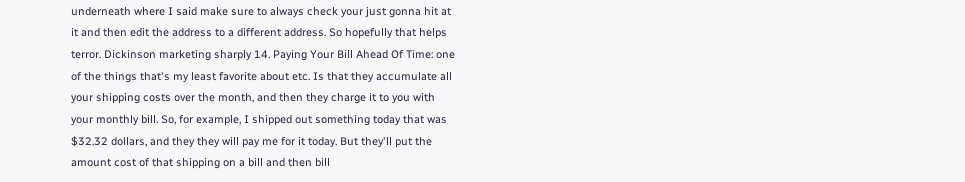underneath where I said make sure to always check your just gonna hit at it and then edit the address to a different address. So hopefully that helps terror. Dickinson marketing sharply 14. Paying Your Bill Ahead Of Time: one of the things that's my least favorite about etc. Is that they accumulate all your shipping costs over the month, and then they charge it to you with your monthly bill. So, for example, I shipped out something today that was $32.32 dollars, and they they will pay me for it today. But they'll put the amount cost of that shipping on a bill and then bill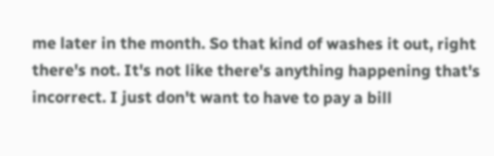me later in the month. So that kind of washes it out, right there's not. It's not like there's anything happening that's incorrect. I just don't want to have to pay a bill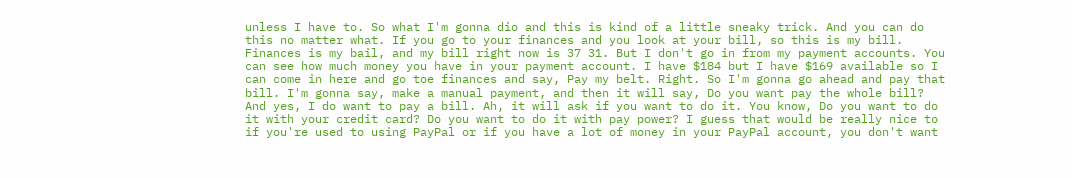unless I have to. So what I'm gonna dio and this is kind of a little sneaky trick. And you can do this no matter what. If you go to your finances and you look at your bill, so this is my bill. Finances is my bail, and my bill right now is 37 31. But I don't go in from my payment accounts. You can see how much money you have in your payment account. I have $184 but I have $169 available so I can come in here and go toe finances and say, Pay my belt. Right. So I'm gonna go ahead and pay that bill. I'm gonna say, make a manual payment, and then it will say, Do you want pay the whole bill? And yes, I do want to pay a bill. Ah, it will ask if you want to do it. You know, Do you want to do it with your credit card? Do you want to do it with pay power? I guess that would be really nice to if you're used to using PayPal or if you have a lot of money in your PayPal account, you don't want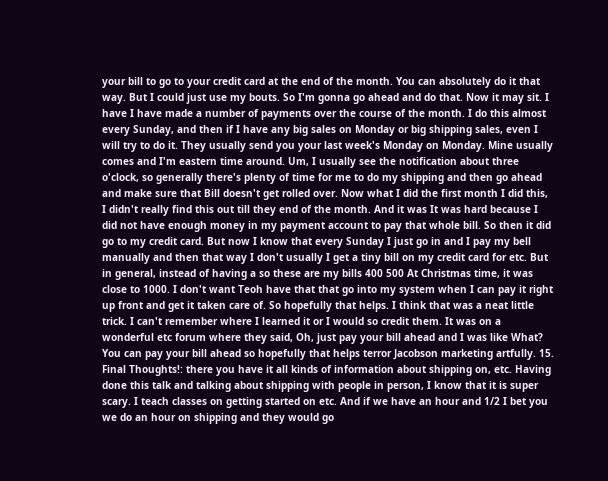your bill to go to your credit card at the end of the month. You can absolutely do it that way. But I could just use my bouts. So I'm gonna go ahead and do that. Now it may sit. I have I have made a number of payments over the course of the month. I do this almost every Sunday, and then if I have any big sales on Monday or big shipping sales, even I will try to do it. They usually send you your last week's Monday on Monday. Mine usually comes and I'm eastern time around. Um, I usually see the notification about three o'clock, so generally there's plenty of time for me to do my shipping and then go ahead and make sure that Bill doesn't get rolled over. Now what I did the first month I did this, I didn't really find this out till they end of the month. And it was It was hard because I did not have enough money in my payment account to pay that whole bill. So then it did go to my credit card. But now I know that every Sunday I just go in and I pay my bell manually and then that way I don't usually I get a tiny bill on my credit card for etc. But in general, instead of having a so these are my bills 400 500 At Christmas time, it was close to 1000. I don't want Teoh have that that go into my system when I can pay it right up front and get it taken care of. So hopefully that helps. I think that was a neat little trick. I can't remember where I learned it or I would so credit them. It was on a wonderful etc forum where they said, Oh, just pay your bill ahead and I was like What? You can pay your bill ahead so hopefully that helps terror Jacobson marketing artfully. 15. Final Thoughts!: there you have it all kinds of information about shipping on, etc. Having done this talk and talking about shipping with people in person, I know that it is super scary. I teach classes on getting started on etc. And if we have an hour and 1/2 I bet you we do an hour on shipping and they would go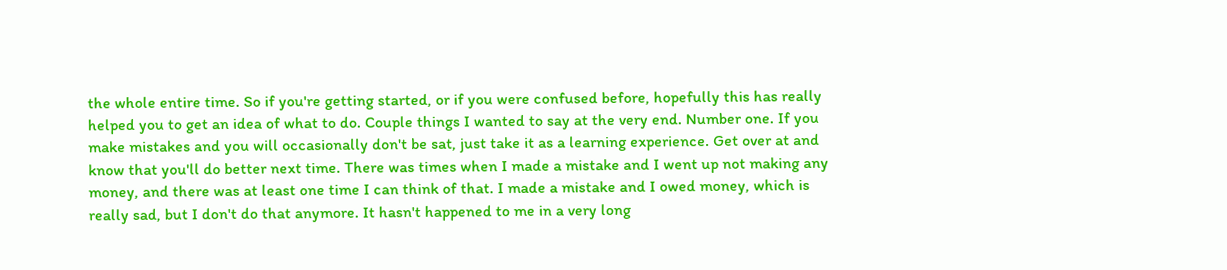the whole entire time. So if you're getting started, or if you were confused before, hopefully this has really helped you to get an idea of what to do. Couple things I wanted to say at the very end. Number one. If you make mistakes and you will occasionally don't be sat, just take it as a learning experience. Get over at and know that you'll do better next time. There was times when I made a mistake and I went up not making any money, and there was at least one time I can think of that. I made a mistake and I owed money, which is really sad, but I don't do that anymore. It hasn't happened to me in a very long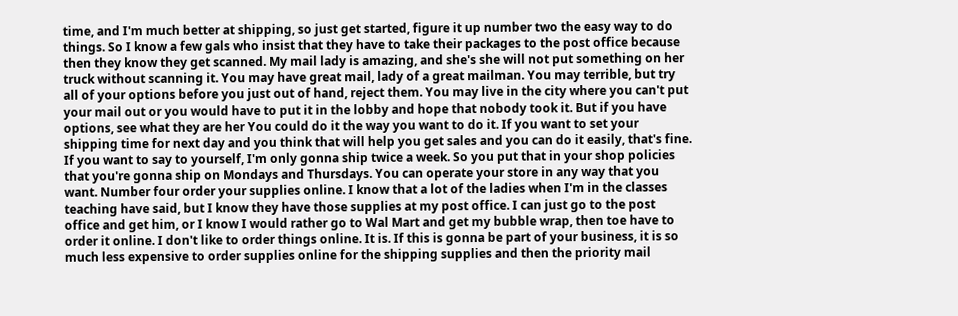time, and I'm much better at shipping, so just get started, figure it up number two the easy way to do things. So I know a few gals who insist that they have to take their packages to the post office because then they know they get scanned. My mail lady is amazing, and she's she will not put something on her truck without scanning it. You may have great mail, lady of a great mailman. You may terrible, but try all of your options before you just out of hand, reject them. You may live in the city where you can't put your mail out or you would have to put it in the lobby and hope that nobody took it. But if you have options, see what they are her You could do it the way you want to do it. If you want to set your shipping time for next day and you think that will help you get sales and you can do it easily, that's fine. If you want to say to yourself, I'm only gonna ship twice a week. So you put that in your shop policies that you're gonna ship on Mondays and Thursdays. You can operate your store in any way that you want. Number four order your supplies online. I know that a lot of the ladies when I'm in the classes teaching have said, but I know they have those supplies at my post office. I can just go to the post office and get him, or I know I would rather go to Wal Mart and get my bubble wrap, then toe have to order it online. I don't like to order things online. It is. If this is gonna be part of your business, it is so much less expensive to order supplies online for the shipping supplies and then the priority mail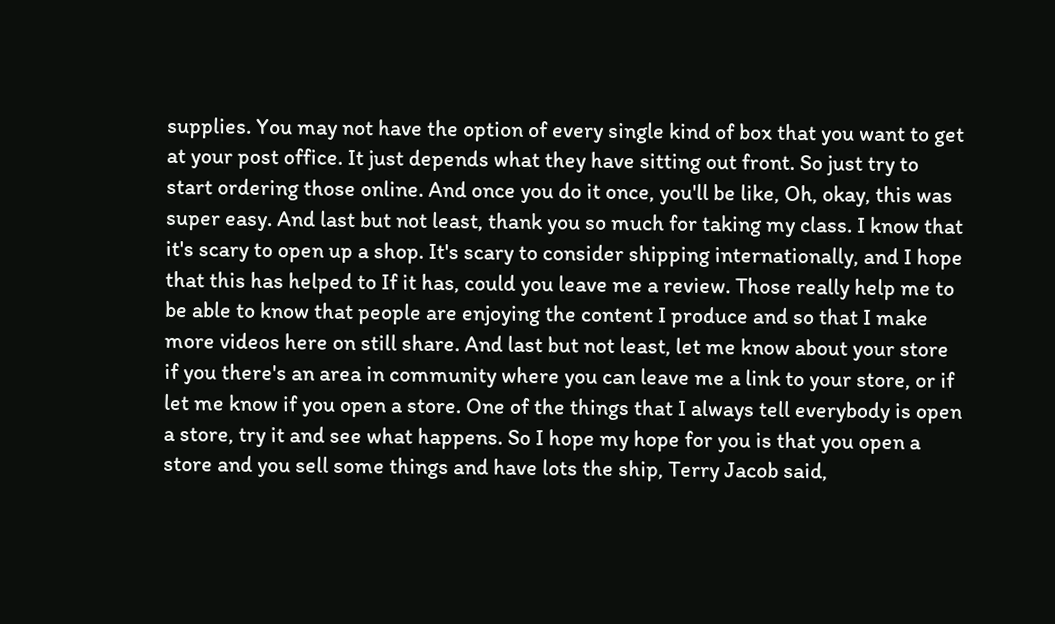supplies. You may not have the option of every single kind of box that you want to get at your post office. It just depends what they have sitting out front. So just try to start ordering those online. And once you do it once, you'll be like, Oh, okay, this was super easy. And last but not least, thank you so much for taking my class. I know that it's scary to open up a shop. It's scary to consider shipping internationally, and I hope that this has helped to If it has, could you leave me a review. Those really help me to be able to know that people are enjoying the content I produce and so that I make more videos here on still share. And last but not least, let me know about your store if you there's an area in community where you can leave me a link to your store, or if let me know if you open a store. One of the things that I always tell everybody is open a store, try it and see what happens. So I hope my hope for you is that you open a store and you sell some things and have lots the ship, Terry Jacob said,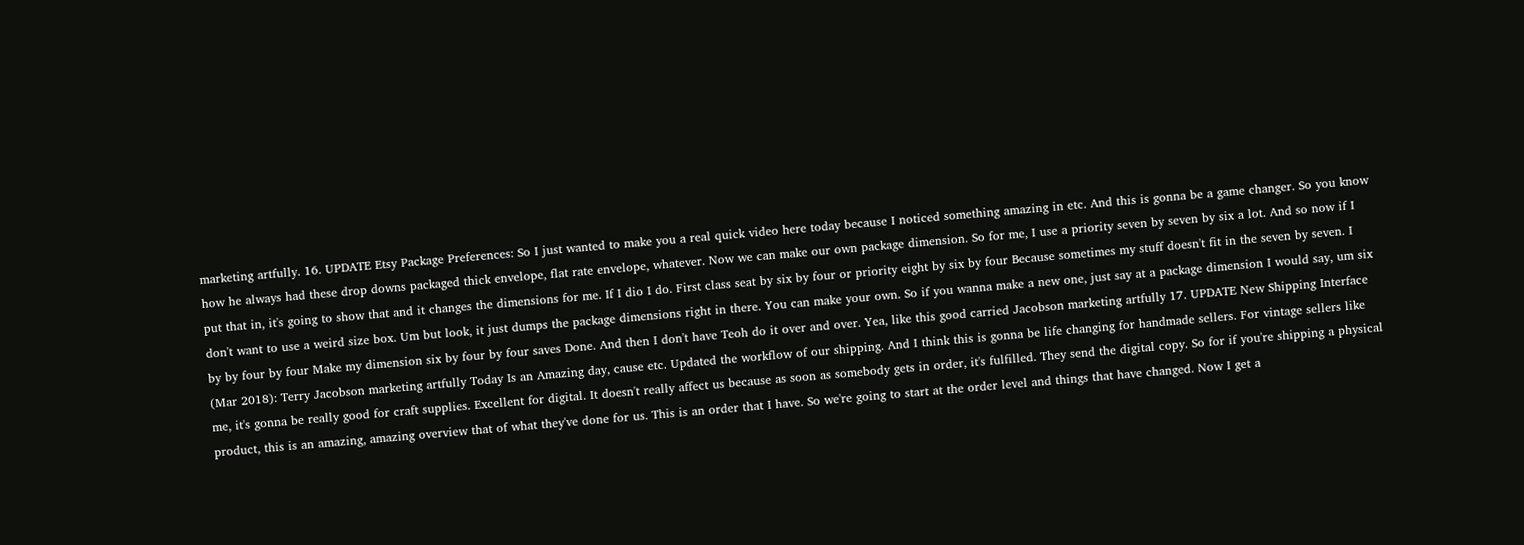marketing artfully. 16. UPDATE Etsy Package Preferences: So I just wanted to make you a real quick video here today because I noticed something amazing in etc. And this is gonna be a game changer. So you know how he always had these drop downs packaged thick envelope, flat rate envelope, whatever. Now we can make our own package dimension. So for me, I use a priority seven by seven by six a lot. And so now if I put that in, it's going to show that and it changes the dimensions for me. If I dio I do. First class seat by six by four or priority eight by six by four Because sometimes my stuff doesn't fit in the seven by seven. I don't want to use a weird size box. Um but look, it just dumps the package dimensions right in there. You can make your own. So if you wanna make a new one, just say at a package dimension I would say, um six by by four by four Make my dimension six by four by four saves Done. And then I don't have Teoh do it over and over. Yea, like this good carried Jacobson marketing artfully 17. UPDATE New Shipping Interface (Mar 2018): Terry Jacobson marketing artfully Today Is an Amazing day, cause etc. Updated the workflow of our shipping. And I think this is gonna be life changing for handmade sellers. For vintage sellers like me, it's gonna be really good for craft supplies. Excellent for digital. It doesn't really affect us because as soon as somebody gets in order, it's fulfilled. They send the digital copy. So for if you're shipping a physical product, this is an amazing, amazing overview that of what they've done for us. This is an order that I have. So we're going to start at the order level and things that have changed. Now I get a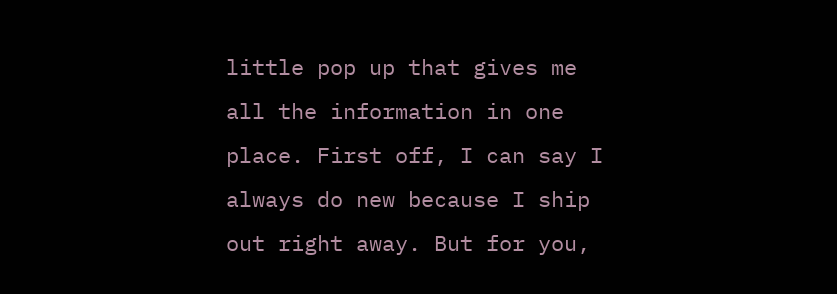little pop up that gives me all the information in one place. First off, I can say I always do new because I ship out right away. But for you,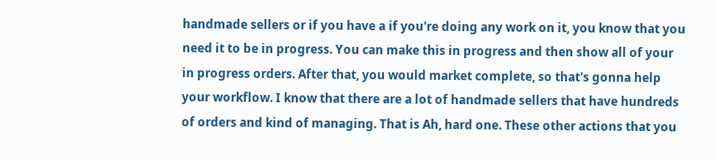handmade sellers or if you have a if you're doing any work on it, you know that you need it to be in progress. You can make this in progress and then show all of your in progress orders. After that, you would market complete, so that's gonna help your workflow. I know that there are a lot of handmade sellers that have hundreds of orders and kind of managing. That is Ah, hard one. These other actions that you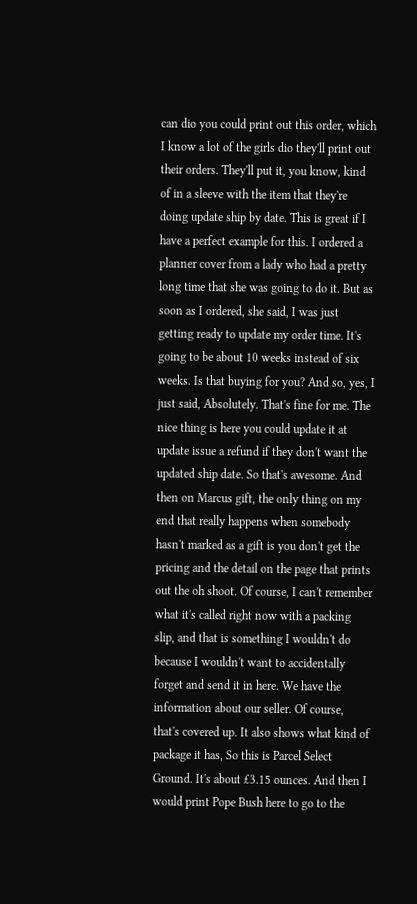can dio you could print out this order, which I know a lot of the girls dio they'll print out their orders. They'll put it, you know, kind of in a sleeve with the item that they're doing update ship by date. This is great if I have a perfect example for this. I ordered a planner cover from a lady who had a pretty long time that she was going to do it. But as soon as I ordered, she said, I was just getting ready to update my order time. It's going to be about 10 weeks instead of six weeks. Is that buying for you? And so, yes, I just said, Absolutely. That's fine for me. The nice thing is here you could update it at update issue a refund if they don't want the updated ship date. So that's awesome. And then on Marcus gift, the only thing on my end that really happens when somebody hasn't marked as a gift is you don't get the pricing and the detail on the page that prints out the oh shoot. Of course, I can't remember what it's called right now with a packing slip, and that is something I wouldn't do because I wouldn't want to accidentally forget and send it in here. We have the information about our seller. Of course, that's covered up. It also shows what kind of package it has, So this is Parcel Select Ground. It's about £3.15 ounces. And then I would print Pope Bush here to go to the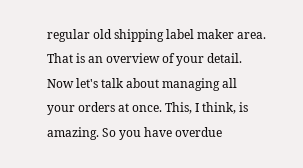regular old shipping label maker area. That is an overview of your detail. Now let's talk about managing all your orders at once. This, I think, is amazing. So you have overdue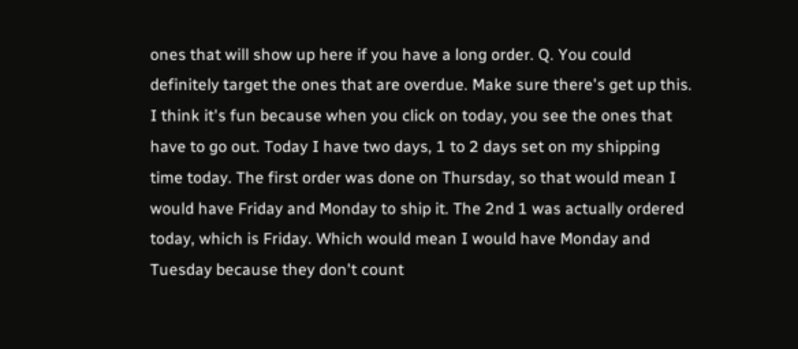ones that will show up here if you have a long order. Q. You could definitely target the ones that are overdue. Make sure there's get up this. I think it's fun because when you click on today, you see the ones that have to go out. Today I have two days, 1 to 2 days set on my shipping time today. The first order was done on Thursday, so that would mean I would have Friday and Monday to ship it. The 2nd 1 was actually ordered today, which is Friday. Which would mean I would have Monday and Tuesday because they don't count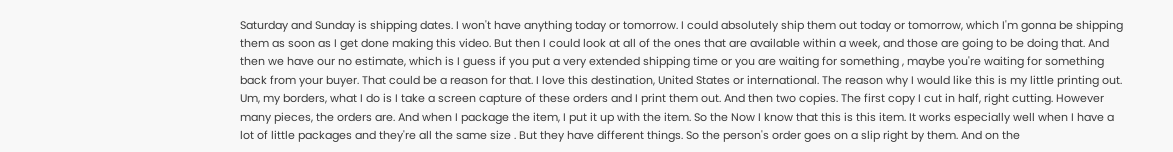Saturday and Sunday is shipping dates. I won't have anything today or tomorrow. I could absolutely ship them out today or tomorrow, which I'm gonna be shipping them as soon as I get done making this video. But then I could look at all of the ones that are available within a week, and those are going to be doing that. And then we have our no estimate, which is I guess if you put a very extended shipping time or you are waiting for something , maybe you're waiting for something back from your buyer. That could be a reason for that. I love this destination, United States or international. The reason why I would like this is my little printing out. Um, my borders, what I do is I take a screen capture of these orders and I print them out. And then two copies. The first copy I cut in half, right cutting. However many pieces, the orders are. And when I package the item, I put it up with the item. So the Now I know that this is this item. It works especially well when I have a lot of little packages and they're all the same size . But they have different things. So the person's order goes on a slip right by them. And on the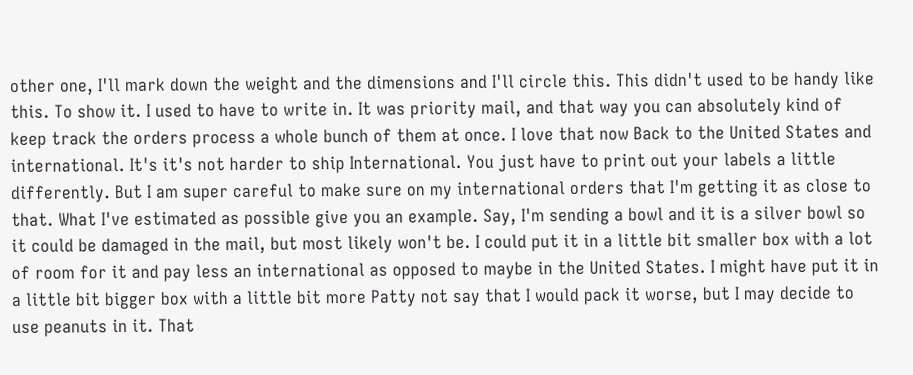other one, I'll mark down the weight and the dimensions and I'll circle this. This didn't used to be handy like this. To show it. I used to have to write in. It was priority mail, and that way you can absolutely kind of keep track the orders process a whole bunch of them at once. I love that now Back to the United States and international. It's it's not harder to ship International. You just have to print out your labels a little differently. But I am super careful to make sure on my international orders that I'm getting it as close to that. What I've estimated as possible give you an example. Say, I'm sending a bowl and it is a silver bowl so it could be damaged in the mail, but most likely won't be. I could put it in a little bit smaller box with a lot of room for it and pay less an international as opposed to maybe in the United States. I might have put it in a little bit bigger box with a little bit more Patty not say that I would pack it worse, but I may decide to use peanuts in it. That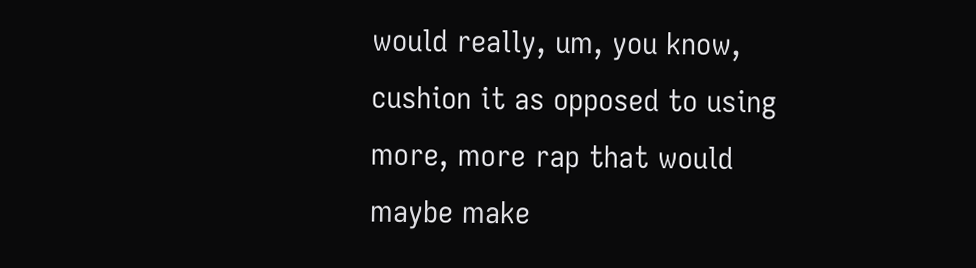would really, um, you know, cushion it as opposed to using more, more rap that would maybe make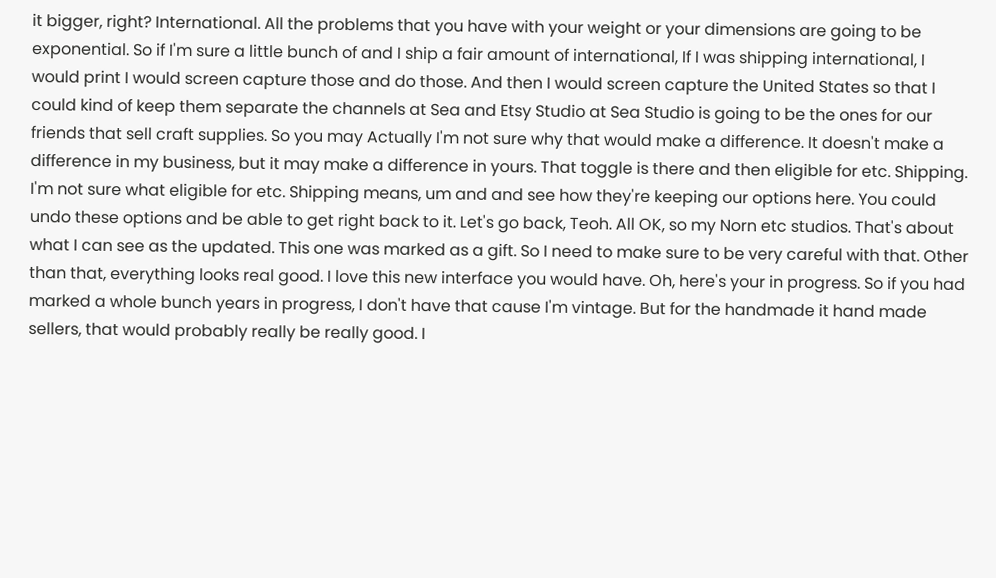it bigger, right? International. All the problems that you have with your weight or your dimensions are going to be exponential. So if I'm sure a little bunch of and I ship a fair amount of international, If I was shipping international, I would print I would screen capture those and do those. And then I would screen capture the United States so that I could kind of keep them separate the channels at Sea and Etsy Studio at Sea Studio is going to be the ones for our friends that sell craft supplies. So you may Actually I'm not sure why that would make a difference. It doesn't make a difference in my business, but it may make a difference in yours. That toggle is there and then eligible for etc. Shipping. I'm not sure what eligible for etc. Shipping means, um and and see how they're keeping our options here. You could undo these options and be able to get right back to it. Let's go back, Teoh. All OK, so my Norn etc studios. That's about what I can see as the updated. This one was marked as a gift. So I need to make sure to be very careful with that. Other than that, everything looks real good. I love this new interface you would have. Oh, here's your in progress. So if you had marked a whole bunch years in progress, I don't have that cause I'm vintage. But for the handmade it hand made sellers, that would probably really be really good. I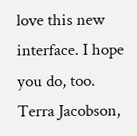love this new interface. I hope you do, too. Terra Jacobson,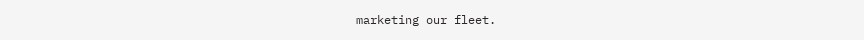marketing our fleet.